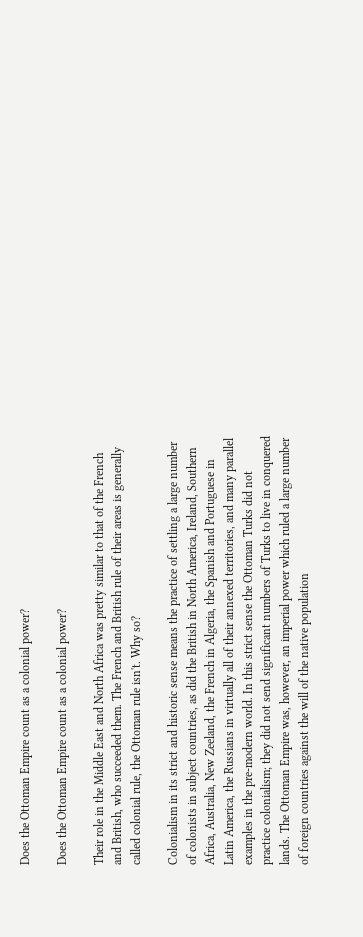Does the Ottoman Empire count as a colonial power?

Does the Ottoman Empire count as a colonial power?

Their role in the Middle East and North Africa was pretty similar to that of the French and British, who succeeded them. The French and British rule of their areas is generally called colonial rule, the Ottoman rule isn't. Why so?

Colonialism in its strict and historic sense means the practice of settling a large number of colonists in subject countries, as did the British in North America, Ireland, Southern Africa, Australia, New Zeeland, the French in Algeria, the Spanish and Portuguese in Latin America, the Russians in virtually all of their annexed territories, and many parallel examples in the pre-modern world. In this strict sense the Ottoman Turks did not practice colonialism; they did not send significant numbers of Turks to live in conquered lands. The Ottoman Empire was, however, an imperial power which ruled a large number of foreign countries against the will of the native population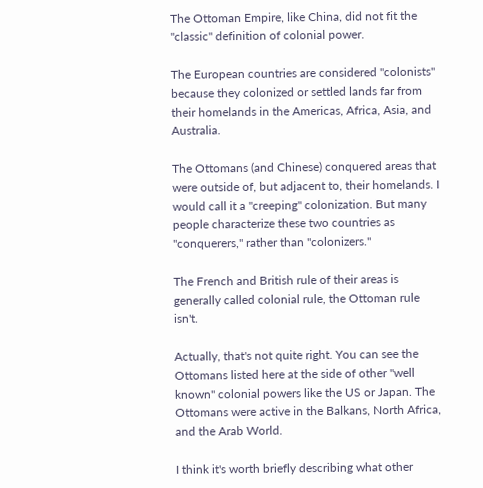The Ottoman Empire, like China, did not fit the "classic" definition of colonial power.

The European countries are considered "colonists" because they colonized or settled lands far from their homelands in the Americas, Africa, Asia, and Australia.

The Ottomans (and Chinese) conquered areas that were outside of, but adjacent to, their homelands. I would call it a "creeping" colonization. But many people characterize these two countries as "conquerers," rather than "colonizers."

The French and British rule of their areas is generally called colonial rule, the Ottoman rule isn't.

Actually, that's not quite right. You can see the Ottomans listed here at the side of other "well known" colonial powers like the US or Japan. The Ottomans were active in the Balkans, North Africa, and the Arab World.

I think it's worth briefly describing what other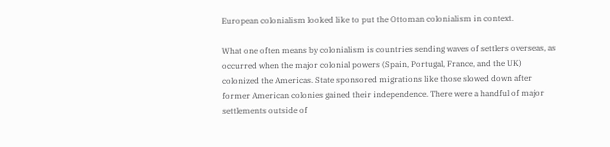European colonialism looked like to put the Ottoman colonialism in context.

What one often means by colonialism is countries sending waves of settlers overseas, as occurred when the major colonial powers (Spain, Portugal, France, and the UK) colonized the Americas. State sponsored migrations like those slowed down after former American colonies gained their independence. There were a handful of major settlements outside of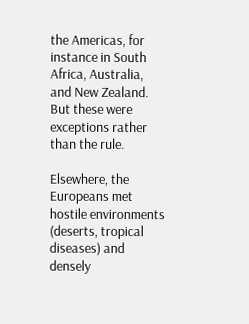the Americas, for instance in South Africa, Australia, and New Zealand. But these were exceptions rather than the rule.

Elsewhere, the Europeans met hostile environments (deserts, tropical diseases) and densely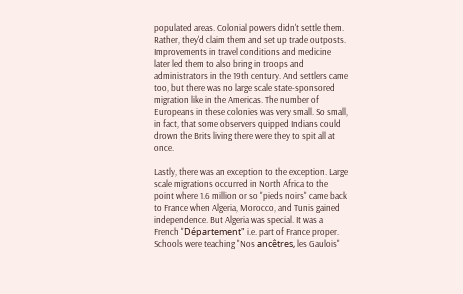populated areas. Colonial powers didn't settle them. Rather, they'd claim them and set up trade outposts. Improvements in travel conditions and medicine later led them to also bring in troops and administrators in the 19th century. And settlers came too, but there was no large scale state-sponsored migration like in the Americas. The number of Europeans in these colonies was very small. So small, in fact, that some observers quipped Indians could drown the Brits living there were they to spit all at once.

Lastly, there was an exception to the exception. Large scale migrations occurred in North Africa to the point where 1.6 million or so "pieds noirs" came back to France when Algeria, Morocco, and Tunis gained independence. But Algeria was special. It was a French "Département" i.e. part of France proper. Schools were teaching "Nos ancêtres, les Gaulois"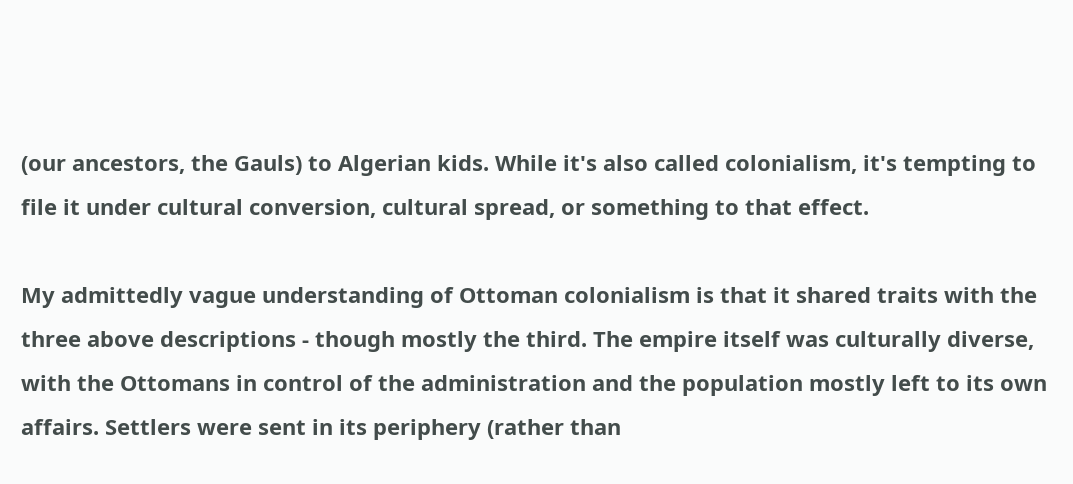(our ancestors, the Gauls) to Algerian kids. While it's also called colonialism, it's tempting to file it under cultural conversion, cultural spread, or something to that effect.

My admittedly vague understanding of Ottoman colonialism is that it shared traits with the three above descriptions - though mostly the third. The empire itself was culturally diverse, with the Ottomans in control of the administration and the population mostly left to its own affairs. Settlers were sent in its periphery (rather than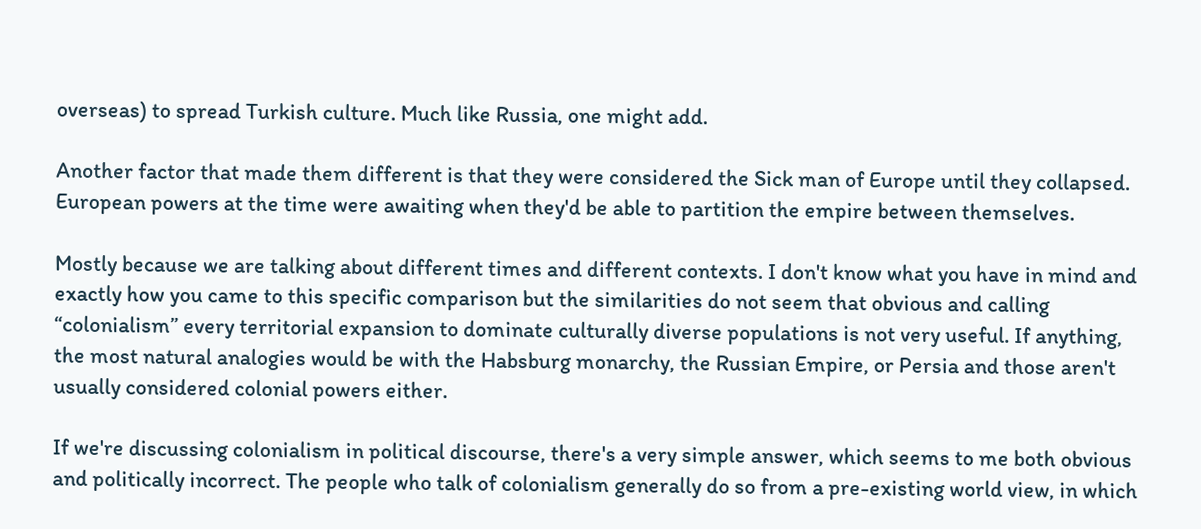overseas) to spread Turkish culture. Much like Russia, one might add.

Another factor that made them different is that they were considered the Sick man of Europe until they collapsed. European powers at the time were awaiting when they'd be able to partition the empire between themselves.

Mostly because we are talking about different times and different contexts. I don't know what you have in mind and exactly how you came to this specific comparison but the similarities do not seem that obvious and calling “colonialism” every territorial expansion to dominate culturally diverse populations is not very useful. If anything, the most natural analogies would be with the Habsburg monarchy, the Russian Empire, or Persia and those aren't usually considered colonial powers either.

If we're discussing colonialism in political discourse, there's a very simple answer, which seems to me both obvious and politically incorrect. The people who talk of colonialism generally do so from a pre-existing world view, in which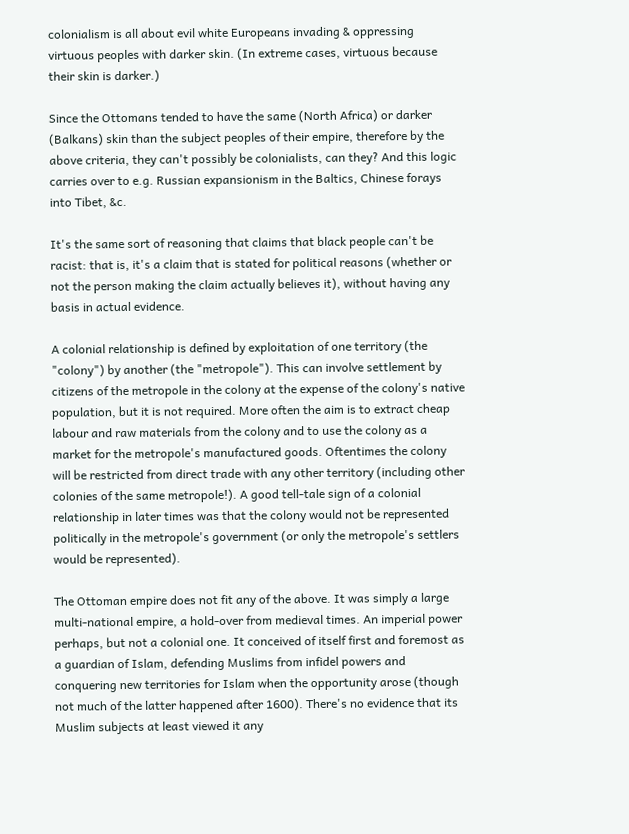colonialism is all about evil white Europeans invading & oppressing virtuous peoples with darker skin. (In extreme cases, virtuous because their skin is darker.)

Since the Ottomans tended to have the same (North Africa) or darker (Balkans) skin than the subject peoples of their empire, therefore by the above criteria, they can't possibly be colonialists, can they? And this logic carries over to e.g. Russian expansionism in the Baltics, Chinese forays into Tibet, &c.

It's the same sort of reasoning that claims that black people can't be racist: that is, it's a claim that is stated for political reasons (whether or not the person making the claim actually believes it), without having any basis in actual evidence.

A colonial relationship is defined by exploitation of one territory (the "colony") by another (the "metropole"). This can involve settlement by citizens of the metropole in the colony at the expense of the colony's native population, but it is not required. More often the aim is to extract cheap labour and raw materials from the colony and to use the colony as a market for the metropole's manufactured goods. Oftentimes the colony will be restricted from direct trade with any other territory (including other colonies of the same metropole!). A good tell-tale sign of a colonial relationship in later times was that the colony would not be represented politically in the metropole's government (or only the metropole's settlers would be represented).

The Ottoman empire does not fit any of the above. It was simply a large multi-national empire, a hold-over from medieval times. An imperial power perhaps, but not a colonial one. It conceived of itself first and foremost as a guardian of Islam, defending Muslims from infidel powers and conquering new territories for Islam when the opportunity arose (though not much of the latter happened after 1600). There's no evidence that its Muslim subjects at least viewed it any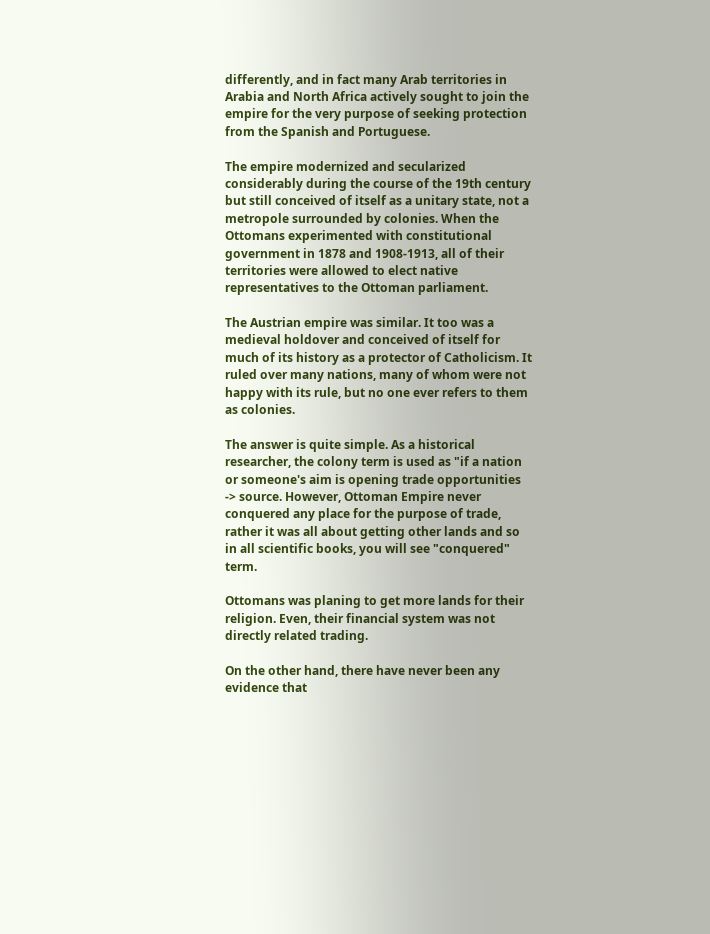differently, and in fact many Arab territories in Arabia and North Africa actively sought to join the empire for the very purpose of seeking protection from the Spanish and Portuguese.

The empire modernized and secularized considerably during the course of the 19th century but still conceived of itself as a unitary state, not a metropole surrounded by colonies. When the Ottomans experimented with constitutional government in 1878 and 1908-1913, all of their territories were allowed to elect native representatives to the Ottoman parliament.

The Austrian empire was similar. It too was a medieval holdover and conceived of itself for much of its history as a protector of Catholicism. It ruled over many nations, many of whom were not happy with its rule, but no one ever refers to them as colonies.

The answer is quite simple. As a historical researcher, the colony term is used as "if a nation or someone's aim is opening trade opportunities -> source. However, Ottoman Empire never conquered any place for the purpose of trade, rather it was all about getting other lands and so in all scientific books, you will see "conquered" term.

Ottomans was planing to get more lands for their religion. Even, their financial system was not directly related trading.

On the other hand, there have never been any evidence that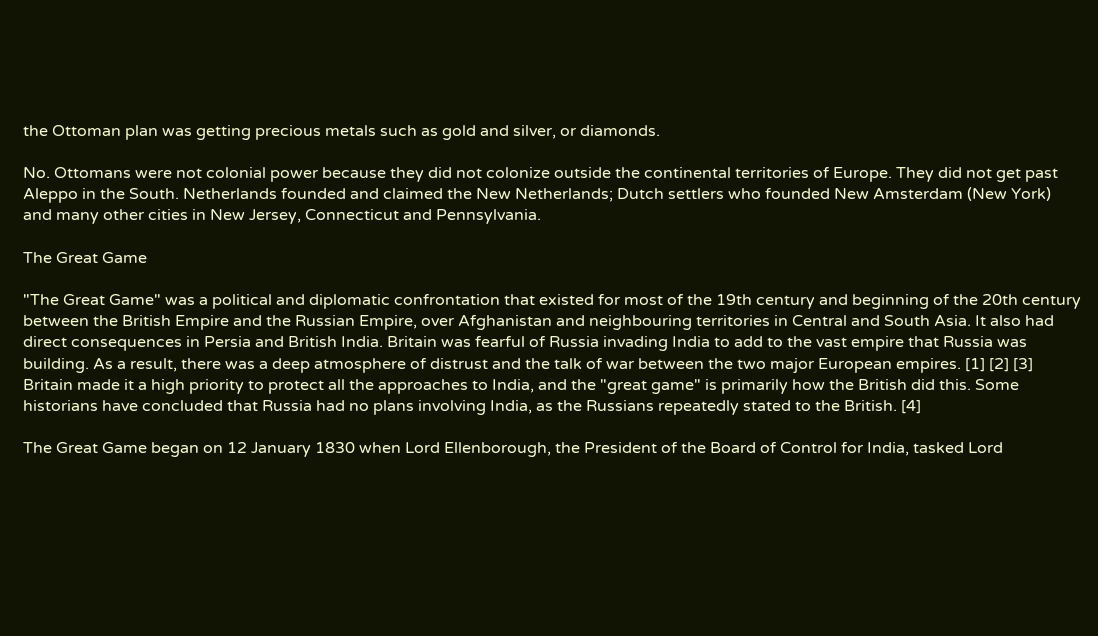the Ottoman plan was getting precious metals such as gold and silver, or diamonds.

No. Ottomans were not colonial power because they did not colonize outside the continental territories of Europe. They did not get past Aleppo in the South. Netherlands founded and claimed the New Netherlands; Dutch settlers who founded New Amsterdam (New York) and many other cities in New Jersey, Connecticut and Pennsylvania.

The Great Game

"The Great Game" was a political and diplomatic confrontation that existed for most of the 19th century and beginning of the 20th century between the British Empire and the Russian Empire, over Afghanistan and neighbouring territories in Central and South Asia. It also had direct consequences in Persia and British India. Britain was fearful of Russia invading India to add to the vast empire that Russia was building. As a result, there was a deep atmosphere of distrust and the talk of war between the two major European empires. [1] [2] [3] Britain made it a high priority to protect all the approaches to India, and the "great game" is primarily how the British did this. Some historians have concluded that Russia had no plans involving India, as the Russians repeatedly stated to the British. [4]

The Great Game began on 12 January 1830 when Lord Ellenborough, the President of the Board of Control for India, tasked Lord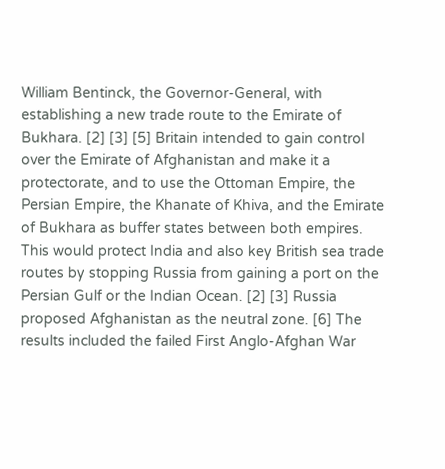William Bentinck, the Governor-General, with establishing a new trade route to the Emirate of Bukhara. [2] [3] [5] Britain intended to gain control over the Emirate of Afghanistan and make it a protectorate, and to use the Ottoman Empire, the Persian Empire, the Khanate of Khiva, and the Emirate of Bukhara as buffer states between both empires. This would protect India and also key British sea trade routes by stopping Russia from gaining a port on the Persian Gulf or the Indian Ocean. [2] [3] Russia proposed Afghanistan as the neutral zone. [6] The results included the failed First Anglo-Afghan War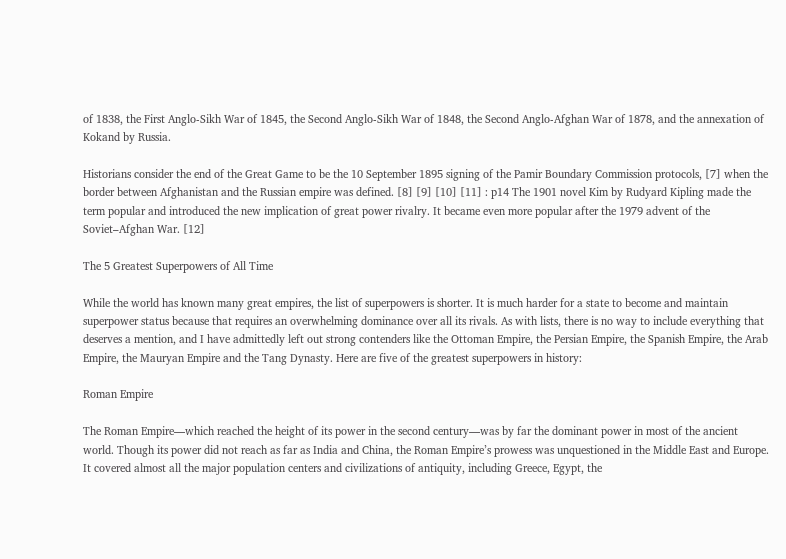of 1838, the First Anglo-Sikh War of 1845, the Second Anglo-Sikh War of 1848, the Second Anglo-Afghan War of 1878, and the annexation of Kokand by Russia.

Historians consider the end of the Great Game to be the 10 September 1895 signing of the Pamir Boundary Commission protocols, [7] when the border between Afghanistan and the Russian empire was defined. [8] [9] [10] [11] : p14 The 1901 novel Kim by Rudyard Kipling made the term popular and introduced the new implication of great power rivalry. It became even more popular after the 1979 advent of the Soviet–Afghan War. [12]

The 5 Greatest Superpowers of All Time

While the world has known many great empires, the list of superpowers is shorter. It is much harder for a state to become and maintain superpower status because that requires an overwhelming dominance over all its rivals. As with lists, there is no way to include everything that deserves a mention, and I have admittedly left out strong contenders like the Ottoman Empire, the Persian Empire, the Spanish Empire, the Arab Empire, the Mauryan Empire and the Tang Dynasty. Here are five of the greatest superpowers in history:

Roman Empire

The Roman Empire—which reached the height of its power in the second century—was by far the dominant power in most of the ancient world. Though its power did not reach as far as India and China, the Roman Empire’s prowess was unquestioned in the Middle East and Europe. It covered almost all the major population centers and civilizations of antiquity, including Greece, Egypt, the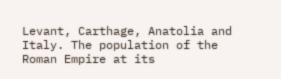Levant, Carthage, Anatolia and Italy. The population of the Roman Empire at its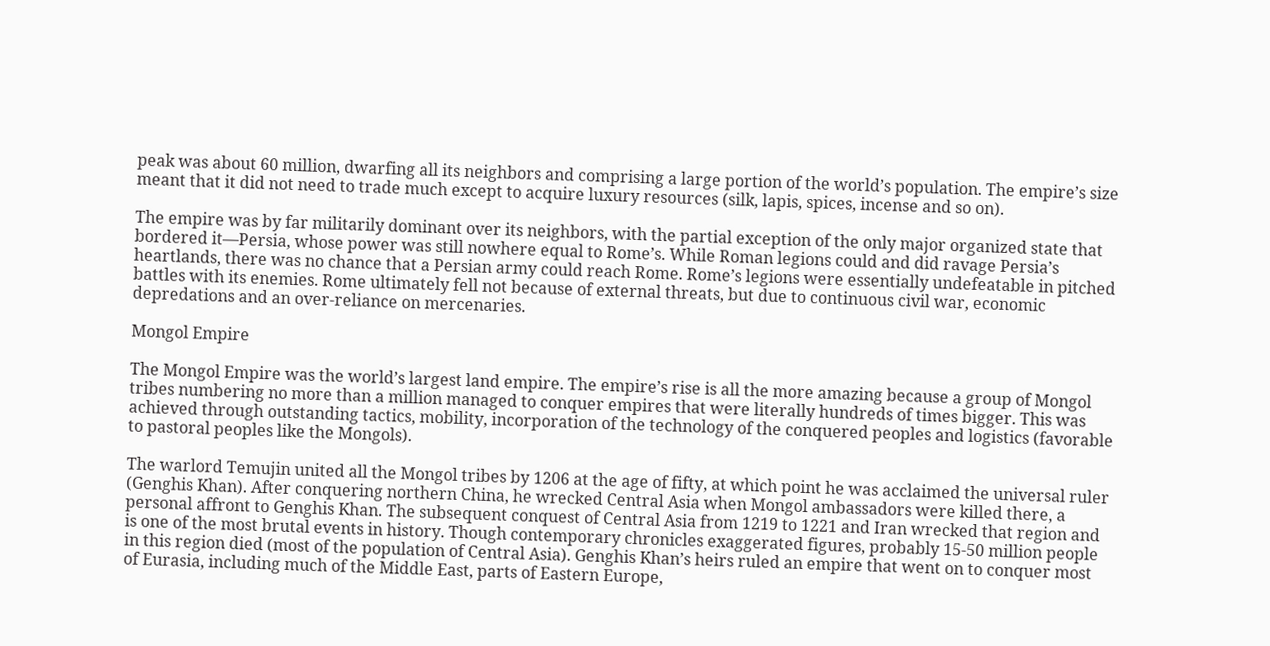peak was about 60 million, dwarfing all its neighbors and comprising a large portion of the world’s population. The empire’s size meant that it did not need to trade much except to acquire luxury resources (silk, lapis, spices, incense and so on).

The empire was by far militarily dominant over its neighbors, with the partial exception of the only major organized state that bordered it—Persia, whose power was still nowhere equal to Rome’s. While Roman legions could and did ravage Persia’s heartlands, there was no chance that a Persian army could reach Rome. Rome’s legions were essentially undefeatable in pitched battles with its enemies. Rome ultimately fell not because of external threats, but due to continuous civil war, economic depredations and an over-reliance on mercenaries.

Mongol Empire

The Mongol Empire was the world’s largest land empire. The empire’s rise is all the more amazing because a group of Mongol tribes numbering no more than a million managed to conquer empires that were literally hundreds of times bigger. This was achieved through outstanding tactics, mobility, incorporation of the technology of the conquered peoples and logistics (favorable to pastoral peoples like the Mongols).

The warlord Temujin united all the Mongol tribes by 1206 at the age of fifty, at which point he was acclaimed the universal ruler (Genghis Khan). After conquering northern China, he wrecked Central Asia when Mongol ambassadors were killed there, a personal affront to Genghis Khan. The subsequent conquest of Central Asia from 1219 to 1221 and Iran wrecked that region and is one of the most brutal events in history. Though contemporary chronicles exaggerated figures, probably 15-50 million people in this region died (most of the population of Central Asia). Genghis Khan’s heirs ruled an empire that went on to conquer most of Eurasia, including much of the Middle East, parts of Eastern Europe,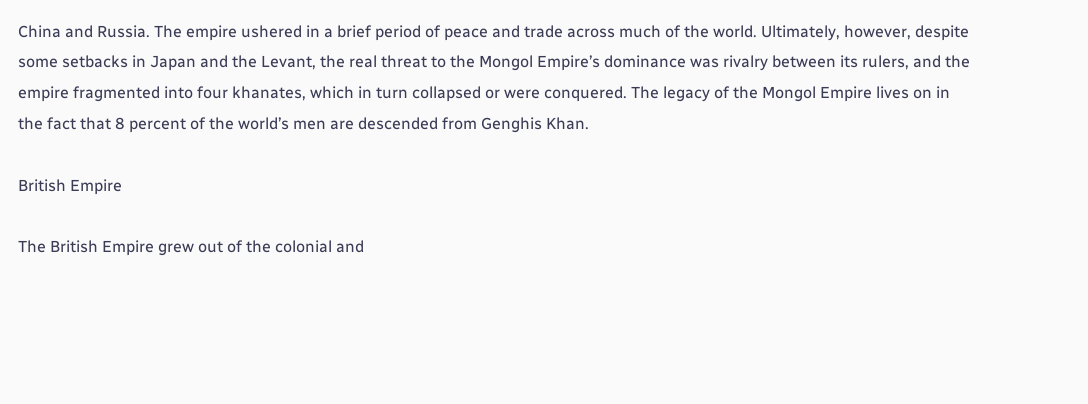China and Russia. The empire ushered in a brief period of peace and trade across much of the world. Ultimately, however, despite some setbacks in Japan and the Levant, the real threat to the Mongol Empire’s dominance was rivalry between its rulers, and the empire fragmented into four khanates, which in turn collapsed or were conquered. The legacy of the Mongol Empire lives on in the fact that 8 percent of the world’s men are descended from Genghis Khan.

British Empire

The British Empire grew out of the colonial and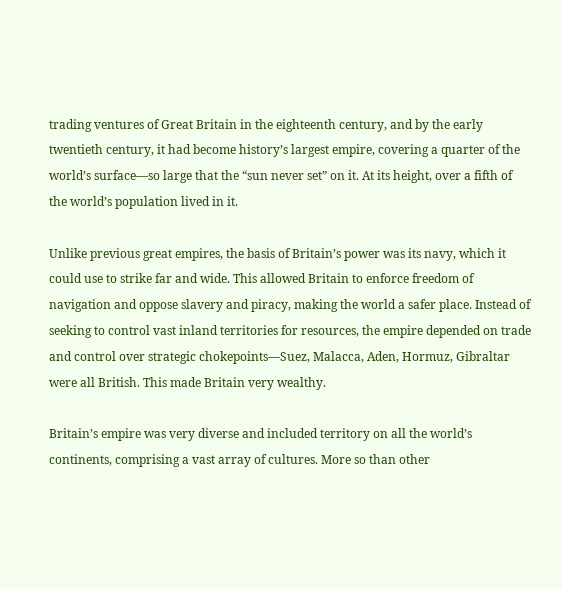trading ventures of Great Britain in the eighteenth century, and by the early twentieth century, it had become history’s largest empire, covering a quarter of the world’s surface—so large that the “sun never set” on it. At its height, over a fifth of the world’s population lived in it.

Unlike previous great empires, the basis of Britain’s power was its navy, which it could use to strike far and wide. This allowed Britain to enforce freedom of navigation and oppose slavery and piracy, making the world a safer place. Instead of seeking to control vast inland territories for resources, the empire depended on trade and control over strategic chokepoints—Suez, Malacca, Aden, Hormuz, Gibraltar were all British. This made Britain very wealthy.

Britain’s empire was very diverse and included territory on all the world’s continents, comprising a vast array of cultures. More so than other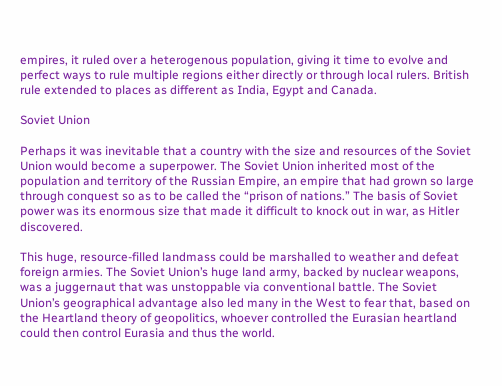empires, it ruled over a heterogenous population, giving it time to evolve and perfect ways to rule multiple regions either directly or through local rulers. British rule extended to places as different as India, Egypt and Canada.

Soviet Union

Perhaps it was inevitable that a country with the size and resources of the Soviet Union would become a superpower. The Soviet Union inherited most of the population and territory of the Russian Empire, an empire that had grown so large through conquest so as to be called the “prison of nations.” The basis of Soviet power was its enormous size that made it difficult to knock out in war, as Hitler discovered.

This huge, resource-filled landmass could be marshalled to weather and defeat foreign armies. The Soviet Union’s huge land army, backed by nuclear weapons, was a juggernaut that was unstoppable via conventional battle. The Soviet Union’s geographical advantage also led many in the West to fear that, based on the Heartland theory of geopolitics, whoever controlled the Eurasian heartland could then control Eurasia and thus the world.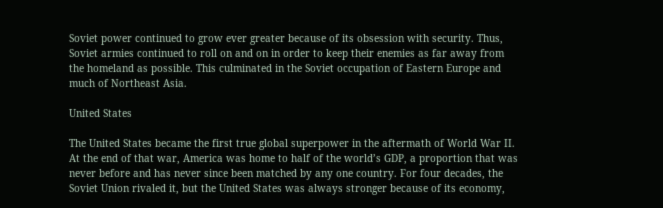Soviet power continued to grow ever greater because of its obsession with security. Thus, Soviet armies continued to roll on and on in order to keep their enemies as far away from the homeland as possible. This culminated in the Soviet occupation of Eastern Europe and much of Northeast Asia.

United States

The United States became the first true global superpower in the aftermath of World War II. At the end of that war, America was home to half of the world’s GDP, a proportion that was never before and has never since been matched by any one country. For four decades, the Soviet Union rivaled it, but the United States was always stronger because of its economy,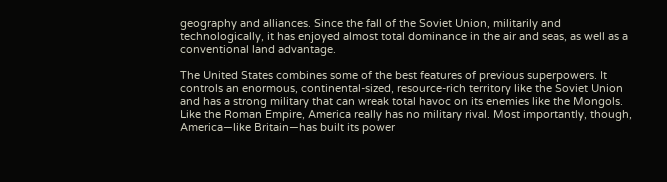geography and alliances. Since the fall of the Soviet Union, militarily and technologically, it has enjoyed almost total dominance in the air and seas, as well as a conventional land advantage.

The United States combines some of the best features of previous superpowers. It controls an enormous, continental-sized, resource-rich territory like the Soviet Union and has a strong military that can wreak total havoc on its enemies like the Mongols. Like the Roman Empire, America really has no military rival. Most importantly, though, America—like Britain—has built its power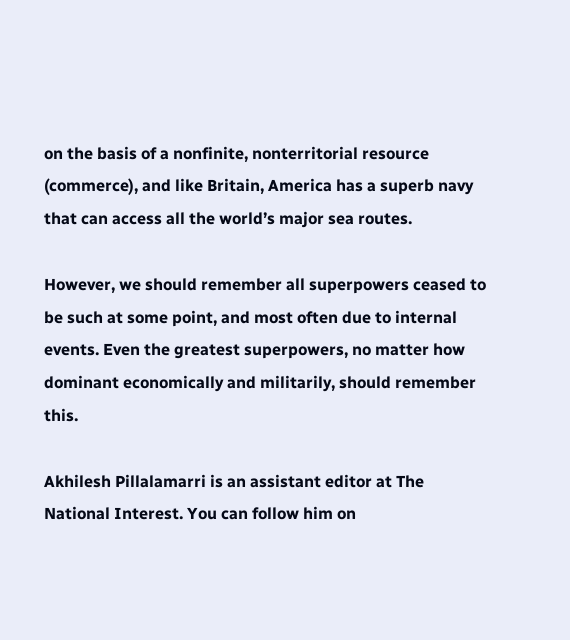on the basis of a nonfinite, nonterritorial resource (commerce), and like Britain, America has a superb navy that can access all the world’s major sea routes.

However, we should remember all superpowers ceased to be such at some point, and most often due to internal events. Even the greatest superpowers, no matter how dominant economically and militarily, should remember this.

Akhilesh Pillalamarri is an assistant editor at The National Interest. You can follow him on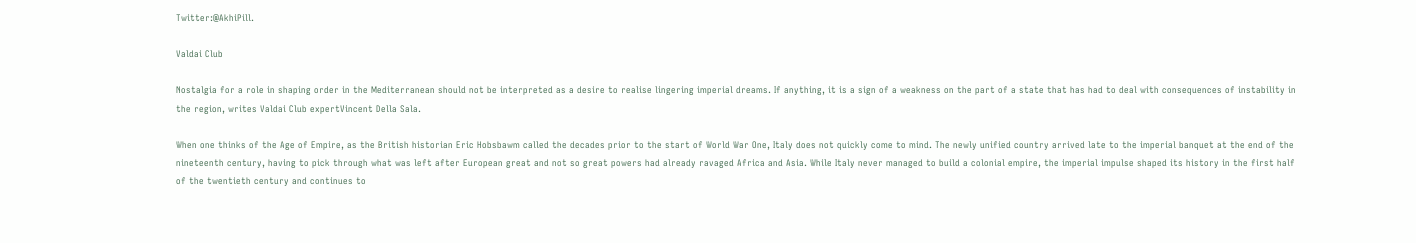Twitter:@AkhiPill.

Valdai Club

Nostalgia for a role in shaping order in the Mediterranean should not be interpreted as a desire to realise lingering imperial dreams. If anything, it is a sign of a weakness on the part of a state that has had to deal with consequences of instability in the region, writes Valdai Club expertVincent Della Sala.

When one thinks of the Age of Empire, as the British historian Eric Hobsbawm called the decades prior to the start of World War One, Italy does not quickly come to mind. The newly unified country arrived late to the imperial banquet at the end of the nineteenth century, having to pick through what was left after European great and not so great powers had already ravaged Africa and Asia. While Italy never managed to build a colonial empire, the imperial impulse shaped its history in the first half of the twentieth century and continues to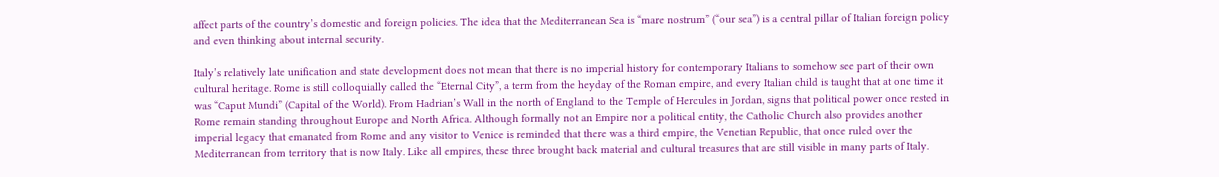affect parts of the country’s domestic and foreign policies. The idea that the Mediterranean Sea is “mare nostrum” (“our sea”) is a central pillar of Italian foreign policy and even thinking about internal security.

Italy’s relatively late unification and state development does not mean that there is no imperial history for contemporary Italians to somehow see part of their own cultural heritage. Rome is still colloquially called the “Eternal City”, a term from the heyday of the Roman empire, and every Italian child is taught that at one time it was “Caput Mundi” (Capital of the World). From Hadrian’s Wall in the north of England to the Temple of Hercules in Jordan, signs that political power once rested in Rome remain standing throughout Europe and North Africa. Although formally not an Empire nor a political entity, the Catholic Church also provides another imperial legacy that emanated from Rome and any visitor to Venice is reminded that there was a third empire, the Venetian Republic, that once ruled over the Mediterranean from territory that is now Italy. Like all empires, these three brought back material and cultural treasures that are still visible in many parts of Italy.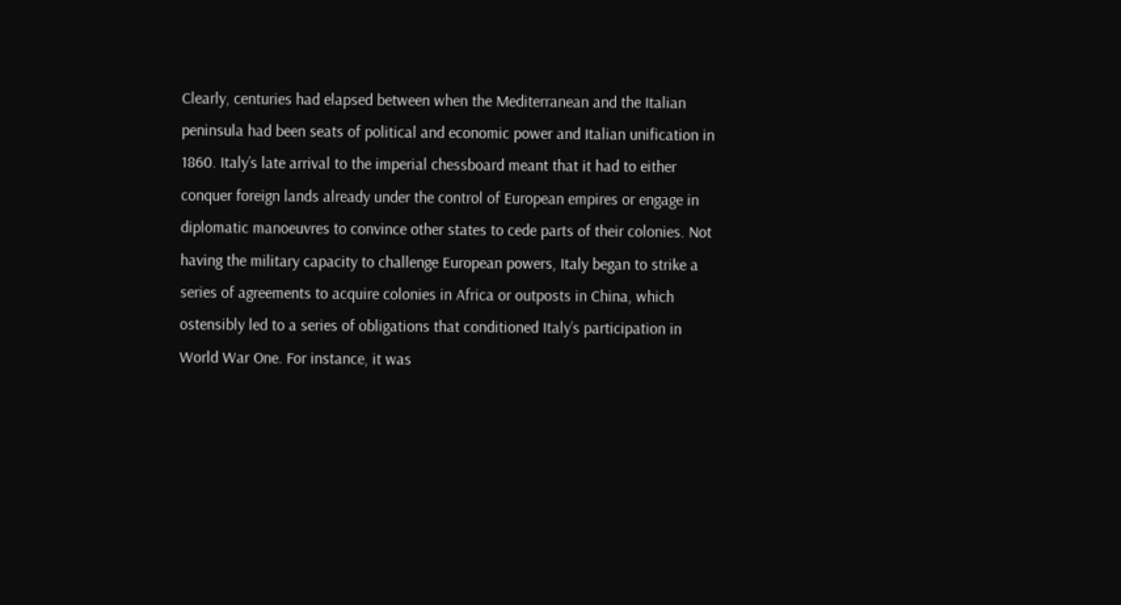Clearly, centuries had elapsed between when the Mediterranean and the Italian peninsula had been seats of political and economic power and Italian unification in 1860. Italy’s late arrival to the imperial chessboard meant that it had to either conquer foreign lands already under the control of European empires or engage in diplomatic manoeuvres to convince other states to cede parts of their colonies. Not having the military capacity to challenge European powers, Italy began to strike a series of agreements to acquire colonies in Africa or outposts in China, which ostensibly led to a series of obligations that conditioned Italy’s participation in World War One. For instance, it was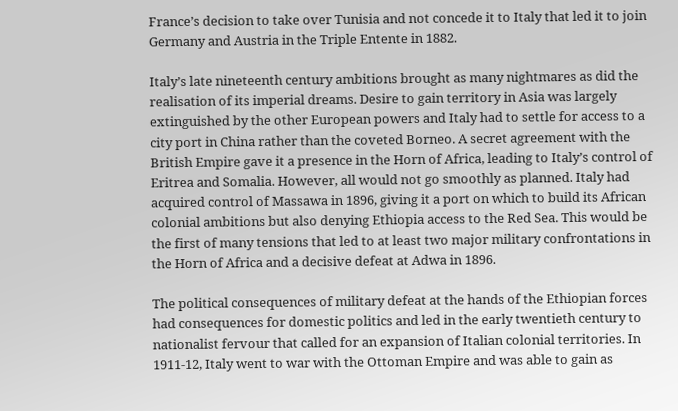France’s decision to take over Tunisia and not concede it to Italy that led it to join Germany and Austria in the Triple Entente in 1882.

Italy’s late nineteenth century ambitions brought as many nightmares as did the realisation of its imperial dreams. Desire to gain territory in Asia was largely extinguished by the other European powers and Italy had to settle for access to a city port in China rather than the coveted Borneo. A secret agreement with the British Empire gave it a presence in the Horn of Africa, leading to Italy’s control of Eritrea and Somalia. However, all would not go smoothly as planned. Italy had acquired control of Massawa in 1896, giving it a port on which to build its African colonial ambitions but also denying Ethiopia access to the Red Sea. This would be the first of many tensions that led to at least two major military confrontations in the Horn of Africa and a decisive defeat at Adwa in 1896.

The political consequences of military defeat at the hands of the Ethiopian forces had consequences for domestic politics and led in the early twentieth century to nationalist fervour that called for an expansion of Italian colonial territories. In 1911-12, Italy went to war with the Ottoman Empire and was able to gain as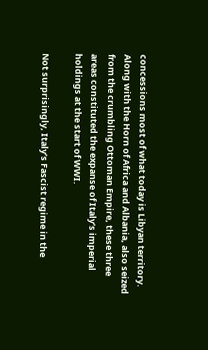concessions most of what today is Libyan territory. Along with the Horn of Africa and Albania, also seized from the crumbling Ottoman Empire, these three areas constituted the expanse of Italy’s imperial holdings at the start of WWI.

Not surprisingly, Italy’s Fascist regime in the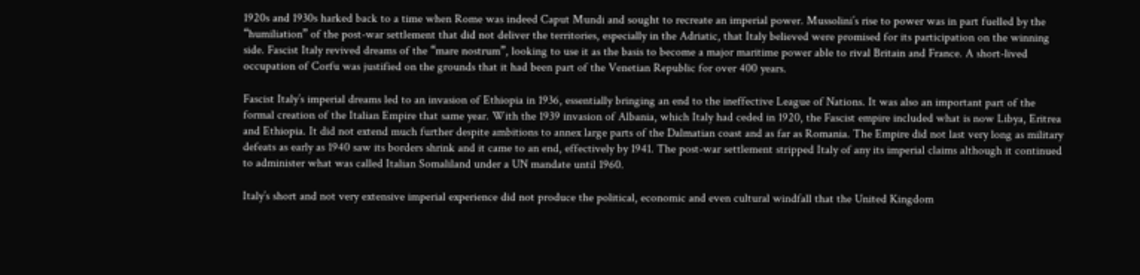1920s and 1930s harked back to a time when Rome was indeed Caput Mundi and sought to recreate an imperial power. Mussolini’s rise to power was in part fuelled by the “humiliation” of the post-war settlement that did not deliver the territories, especially in the Adriatic, that Italy believed were promised for its participation on the winning side. Fascist Italy revived dreams of the “mare nostrum”, looking to use it as the basis to become a major maritime power able to rival Britain and France. A short-lived occupation of Corfu was justified on the grounds that it had been part of the Venetian Republic for over 400 years.

Fascist Italy’s imperial dreams led to an invasion of Ethiopia in 1936, essentially bringing an end to the ineffective League of Nations. It was also an important part of the formal creation of the Italian Empire that same year. With the 1939 invasion of Albania, which Italy had ceded in 1920, the Fascist empire included what is now Libya, Eritrea and Ethiopia. It did not extend much further despite ambitions to annex large parts of the Dalmatian coast and as far as Romania. The Empire did not last very long as military defeats as early as 1940 saw its borders shrink and it came to an end, effectively by 1941. The post-war settlement stripped Italy of any its imperial claims although it continued to administer what was called Italian Somaliland under a UN mandate until 1960.

Italy’s short and not very extensive imperial experience did not produce the political, economic and even cultural windfall that the United Kingdom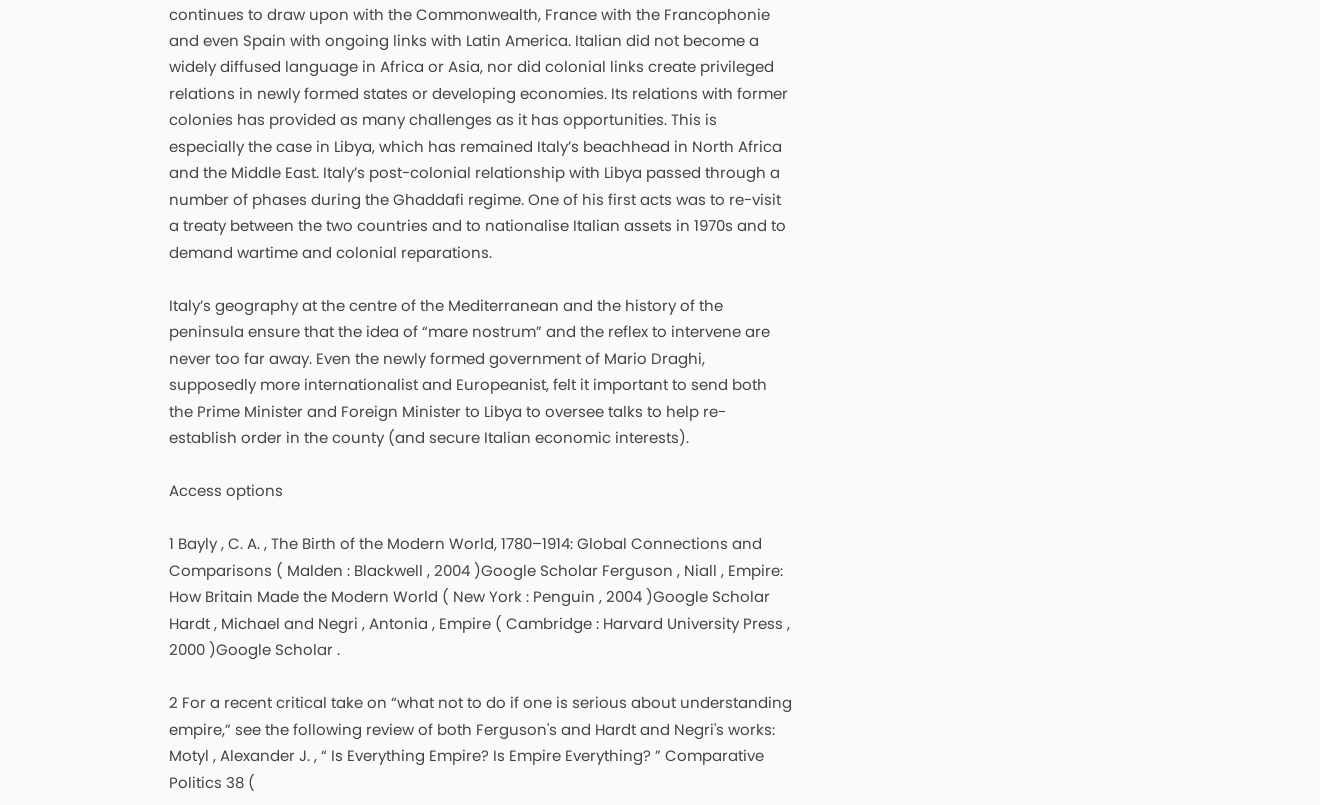continues to draw upon with the Commonwealth, France with the Francophonie and even Spain with ongoing links with Latin America. Italian did not become a widely diffused language in Africa or Asia, nor did colonial links create privileged relations in newly formed states or developing economies. Its relations with former colonies has provided as many challenges as it has opportunities. This is especially the case in Libya, which has remained Italy’s beachhead in North Africa and the Middle East. Italy’s post-colonial relationship with Libya passed through a number of phases during the Ghaddafi regime. One of his first acts was to re-visit a treaty between the two countries and to nationalise Italian assets in 1970s and to demand wartime and colonial reparations.

Italy’s geography at the centre of the Mediterranean and the history of the peninsula ensure that the idea of “mare nostrum” and the reflex to intervene are never too far away. Even the newly formed government of Mario Draghi, supposedly more internationalist and Europeanist, felt it important to send both the Prime Minister and Foreign Minister to Libya to oversee talks to help re-establish order in the county (and secure Italian economic interests).

Access options

1 Bayly , C. A. , The Birth of the Modern World, 1780–1914: Global Connections and Comparisons ( Malden : Blackwell , 2004 )Google Scholar Ferguson , Niall , Empire: How Britain Made the Modern World ( New York : Penguin , 2004 )Google Scholar Hardt , Michael and Negri , Antonia , Empire ( Cambridge : Harvard University Press , 2000 )Google Scholar .

2 For a recent critical take on “what not to do if one is serious about understanding empire,” see the following review of both Ferguson's and Hardt and Negri's works: Motyl , Alexander J. , “ Is Everything Empire? Is Empire Everything? ” Comparative Politics 38 (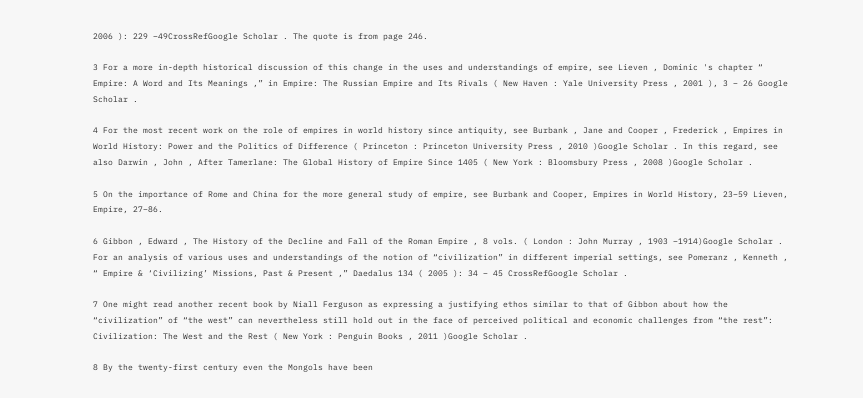2006 ): 229 –49CrossRefGoogle Scholar . The quote is from page 246.

3 For a more in-depth historical discussion of this change in the uses and understandings of empire, see Lieven , Dominic 's chapter “ Empire: A Word and Its Meanings ,” in Empire: The Russian Empire and Its Rivals ( New Haven : Yale University Press , 2001 ), 3 – 26 Google Scholar .

4 For the most recent work on the role of empires in world history since antiquity, see Burbank , Jane and Cooper , Frederick , Empires in World History: Power and the Politics of Difference ( Princeton : Princeton University Press , 2010 )Google Scholar . In this regard, see also Darwin , John , After Tamerlane: The Global History of Empire Since 1405 ( New York : Bloomsbury Press , 2008 )Google Scholar .

5 On the importance of Rome and China for the more general study of empire, see Burbank and Cooper, Empires in World History, 23–59 Lieven, Empire, 27–86.

6 Gibbon , Edward , The History of the Decline and Fall of the Roman Empire , 8 vols. ( London : John Murray , 1903 –1914)Google Scholar . For an analysis of various uses and understandings of the notion of “civilization” in different imperial settings, see Pomeranz , Kenneth , “ Empire & ‘Civilizing’ Missions, Past & Present ,” Daedalus 134 ( 2005 ): 34 – 45 CrossRefGoogle Scholar .

7 One might read another recent book by Niall Ferguson as expressing a justifying ethos similar to that of Gibbon about how the “civilization” of “the west” can nevertheless still hold out in the face of perceived political and economic challenges from “the rest”: Civilization: The West and the Rest ( New York : Penguin Books , 2011 )Google Scholar .

8 By the twenty-first century even the Mongols have been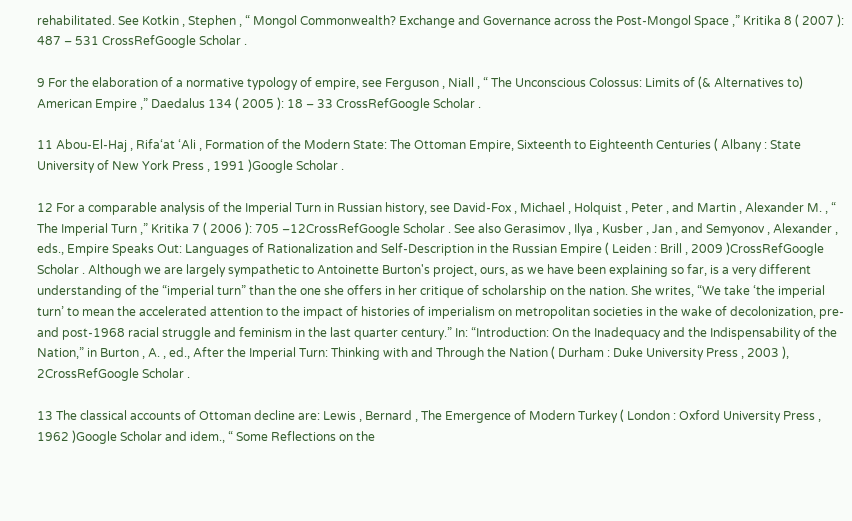rehabilitated. See Kotkin , Stephen , “ Mongol Commonwealth? Exchange and Governance across the Post-Mongol Space ,” Kritika 8 ( 2007 ): 487 – 531 CrossRefGoogle Scholar .

9 For the elaboration of a normative typology of empire, see Ferguson , Niall , “ The Unconscious Colossus: Limits of (& Alternatives to) American Empire ,” Daedalus 134 ( 2005 ): 18 – 33 CrossRefGoogle Scholar .

11 Abou-El-Haj , Rifa‘at ‘Ali , Formation of the Modern State: The Ottoman Empire, Sixteenth to Eighteenth Centuries ( Albany : State University of New York Press , 1991 )Google Scholar .

12 For a comparable analysis of the Imperial Turn in Russian history, see David-Fox , Michael , Holquist , Peter , and Martin , Alexander M. , “ The Imperial Turn ,” Kritika 7 ( 2006 ): 705 –12CrossRefGoogle Scholar . See also Gerasimov , Ilya , Kusber , Jan , and Semyonov , Alexander , eds., Empire Speaks Out: Languages of Rationalization and Self-Description in the Russian Empire ( Leiden : Brill , 2009 )CrossRefGoogle Scholar . Although we are largely sympathetic to Antoinette Burton's project, ours, as we have been explaining so far, is a very different understanding of the “imperial turn” than the one she offers in her critique of scholarship on the nation. She writes, “We take ‘the imperial turn’ to mean the accelerated attention to the impact of histories of imperialism on metropolitan societies in the wake of decolonization, pre- and post-1968 racial struggle and feminism in the last quarter century.” In: “Introduction: On the Inadequacy and the Indispensability of the Nation,” in Burton , A. , ed., After the Imperial Turn: Thinking with and Through the Nation ( Durham : Duke University Press , 2003 ), 2CrossRefGoogle Scholar .

13 The classical accounts of Ottoman decline are: Lewis , Bernard , The Emergence of Modern Turkey ( London : Oxford University Press , 1962 )Google Scholar and idem., “ Some Reflections on the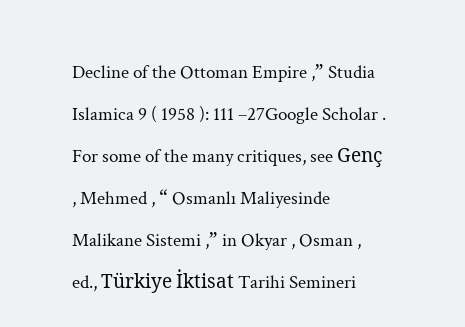Decline of the Ottoman Empire ,” Studia Islamica 9 ( 1958 ): 111 –27Google Scholar . For some of the many critiques, see Genç , Mehmed , “ Osmanlı Maliyesinde Malikane Sistemi ,” in Okyar , Osman , ed., Türkiye İktisat Tarihi Semineri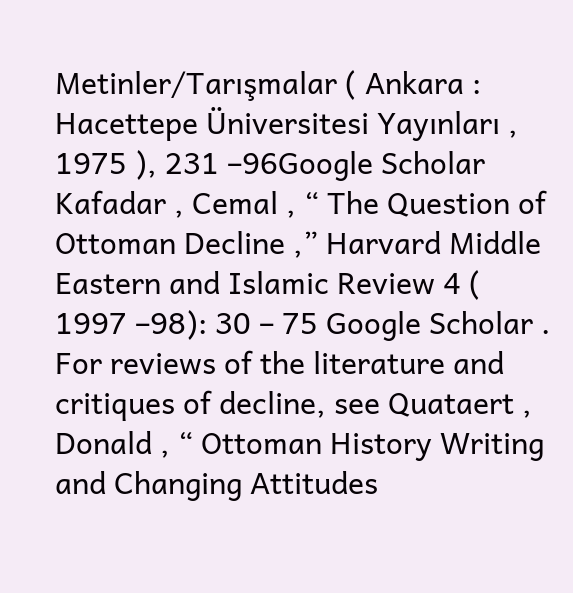Metinler/Tarışmalar ( Ankara : Hacettepe Üniversitesi Yayınları , 1975 ), 231 –96Google Scholar Kafadar , Cemal , “ The Question of Ottoman Decline ,” Harvard Middle Eastern and Islamic Review 4 ( 1997 –98): 30 – 75 Google Scholar . For reviews of the literature and critiques of decline, see Quataert , Donald , “ Ottoman History Writing and Changing Attitudes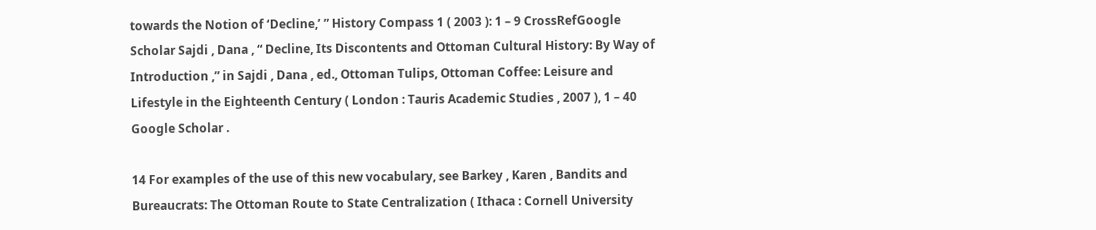towards the Notion of ‘Decline,’ ” History Compass 1 ( 2003 ): 1 – 9 CrossRefGoogle Scholar Sajdi , Dana , “ Decline, Its Discontents and Ottoman Cultural History: By Way of Introduction ,” in Sajdi , Dana , ed., Ottoman Tulips, Ottoman Coffee: Leisure and Lifestyle in the Eighteenth Century ( London : Tauris Academic Studies , 2007 ), 1 – 40 Google Scholar .

14 For examples of the use of this new vocabulary, see Barkey , Karen , Bandits and Bureaucrats: The Ottoman Route to State Centralization ( Ithaca : Cornell University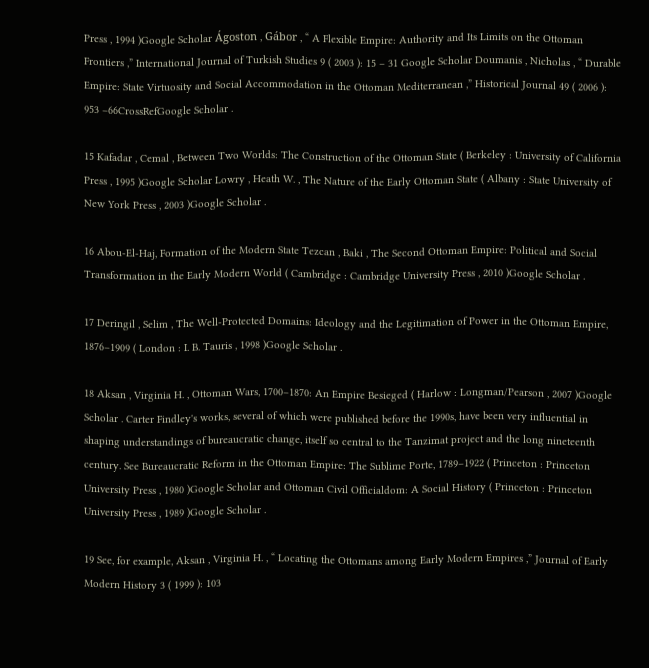Press , 1994 )Google Scholar Ágoston , Gábor , “ A Flexible Empire: Authority and Its Limits on the Ottoman Frontiers ,” International Journal of Turkish Studies 9 ( 2003 ): 15 – 31 Google Scholar Doumanis , Nicholas , “ Durable Empire: State Virtuosity and Social Accommodation in the Ottoman Mediterranean ,” Historical Journal 49 ( 2006 ): 953 –66CrossRefGoogle Scholar .

15 Kafadar , Cemal , Between Two Worlds: The Construction of the Ottoman State ( Berkeley : University of California Press , 1995 )Google Scholar Lowry , Heath W. , The Nature of the Early Ottoman State ( Albany : State University of New York Press , 2003 )Google Scholar .

16 Abou-El-Haj, Formation of the Modern State Tezcan , Baki , The Second Ottoman Empire: Political and Social Transformation in the Early Modern World ( Cambridge : Cambridge University Press , 2010 )Google Scholar .

17 Deringil , Selim , The Well-Protected Domains: Ideology and the Legitimation of Power in the Ottoman Empire, 1876–1909 ( London : I. B. Tauris , 1998 )Google Scholar .

18 Aksan , Virginia H. , Ottoman Wars, 1700–1870: An Empire Besieged ( Harlow : Longman/Pearson , 2007 )Google Scholar . Carter Findley's works, several of which were published before the 1990s, have been very influential in shaping understandings of bureaucratic change, itself so central to the Tanzimat project and the long nineteenth century. See Bureaucratic Reform in the Ottoman Empire: The Sublime Porte, 1789–1922 ( Princeton : Princeton University Press , 1980 )Google Scholar and Ottoman Civil Officialdom: A Social History ( Princeton : Princeton University Press , 1989 )Google Scholar .

19 See, for example, Aksan , Virginia H. , “ Locating the Ottomans among Early Modern Empires ,” Journal of Early Modern History 3 ( 1999 ): 103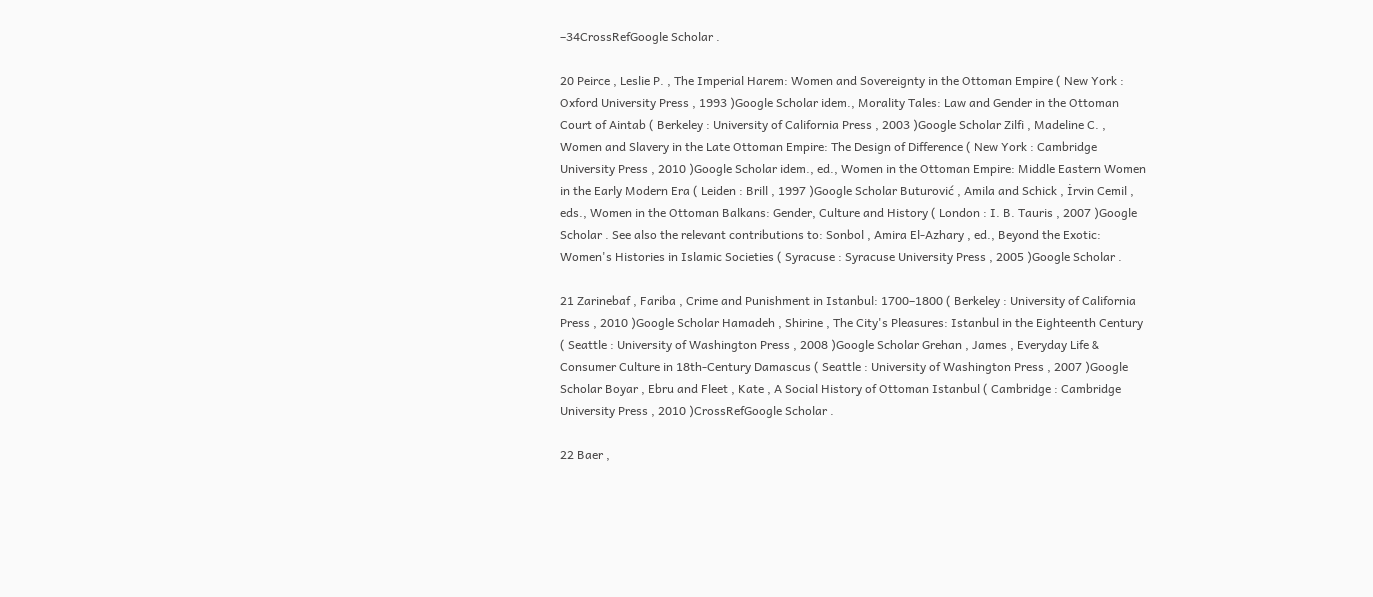–34CrossRefGoogle Scholar .

20 Peirce , Leslie P. , The Imperial Harem: Women and Sovereignty in the Ottoman Empire ( New York : Oxford University Press , 1993 )Google Scholar idem., Morality Tales: Law and Gender in the Ottoman Court of Aintab ( Berkeley : University of California Press , 2003 )Google Scholar Zilfi , Madeline C. , Women and Slavery in the Late Ottoman Empire: The Design of Difference ( New York : Cambridge University Press , 2010 )Google Scholar idem., ed., Women in the Ottoman Empire: Middle Eastern Women in the Early Modern Era ( Leiden : Brill , 1997 )Google Scholar Buturović , Amila and Schick , İrvin Cemil , eds., Women in the Ottoman Balkans: Gender, Culture and History ( London : I. B. Tauris , 2007 )Google Scholar . See also the relevant contributions to: Sonbol , Amira El-Azhary , ed., Beyond the Exotic: Women's Histories in Islamic Societies ( Syracuse : Syracuse University Press , 2005 )Google Scholar .

21 Zarinebaf , Fariba , Crime and Punishment in Istanbul: 1700–1800 ( Berkeley : University of California Press , 2010 )Google Scholar Hamadeh , Shirine , The City's Pleasures: Istanbul in the Eighteenth Century ( Seattle : University of Washington Press , 2008 )Google Scholar Grehan , James , Everyday Life & Consumer Culture in 18th-Century Damascus ( Seattle : University of Washington Press , 2007 )Google Scholar Boyar , Ebru and Fleet , Kate , A Social History of Ottoman Istanbul ( Cambridge : Cambridge University Press , 2010 )CrossRefGoogle Scholar .

22 Baer ,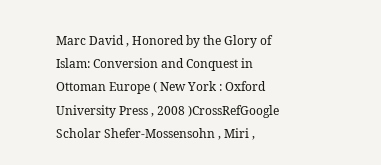Marc David , Honored by the Glory of Islam: Conversion and Conquest in Ottoman Europe ( New York : Oxford University Press , 2008 )CrossRefGoogle Scholar Shefer-Mossensohn , Miri ,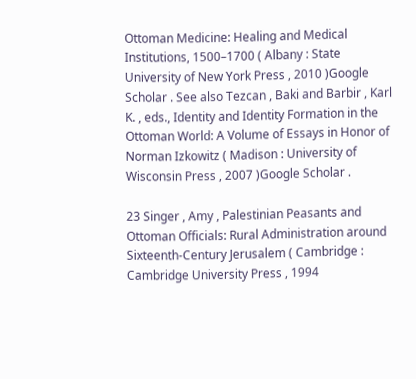Ottoman Medicine: Healing and Medical Institutions, 1500–1700 ( Albany : State University of New York Press , 2010 )Google Scholar . See also Tezcan , Baki and Barbir , Karl K. , eds., Identity and Identity Formation in the Ottoman World: A Volume of Essays in Honor of Norman Izkowitz ( Madison : University of Wisconsin Press , 2007 )Google Scholar .

23 Singer , Amy , Palestinian Peasants and Ottoman Officials: Rural Administration around Sixteenth-Century Jerusalem ( Cambridge : Cambridge University Press , 1994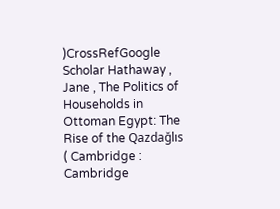)CrossRefGoogle Scholar Hathaway , Jane , The Politics of Households in Ottoman Egypt: The Rise of the Qazdağlıs ( Cambridge : Cambridge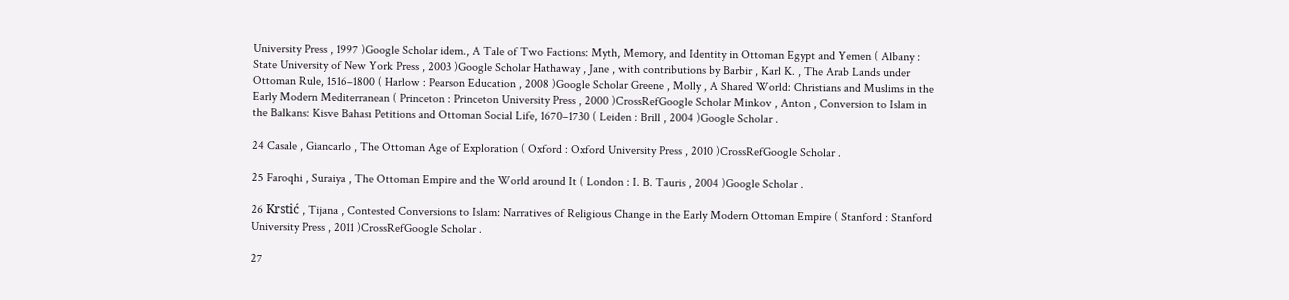University Press , 1997 )Google Scholar idem., A Tale of Two Factions: Myth, Memory, and Identity in Ottoman Egypt and Yemen ( Albany : State University of New York Press , 2003 )Google Scholar Hathaway , Jane , with contributions by Barbir , Karl K. , The Arab Lands under Ottoman Rule, 1516–1800 ( Harlow : Pearson Education , 2008 )Google Scholar Greene , Molly , A Shared World: Christians and Muslims in the Early Modern Mediterranean ( Princeton : Princeton University Press , 2000 )CrossRefGoogle Scholar Minkov , Anton , Conversion to Islam in the Balkans: Kisve Bahası Petitions and Ottoman Social Life, 1670–1730 ( Leiden : Brill , 2004 )Google Scholar .

24 Casale , Giancarlo , The Ottoman Age of Exploration ( Oxford : Oxford University Press , 2010 )CrossRefGoogle Scholar .

25 Faroqhi , Suraiya , The Ottoman Empire and the World around It ( London : I. B. Tauris , 2004 )Google Scholar .

26 Krstić , Tijana , Contested Conversions to Islam: Narratives of Religious Change in the Early Modern Ottoman Empire ( Stanford : Stanford University Press , 2011 )CrossRefGoogle Scholar .

27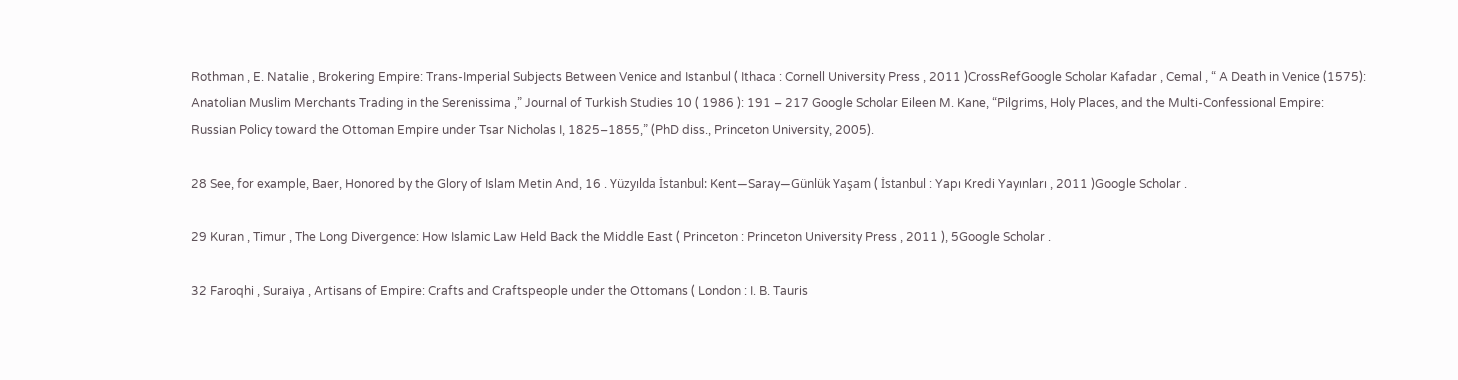Rothman , E. Natalie , Brokering Empire: Trans-Imperial Subjects Between Venice and Istanbul ( Ithaca : Cornell University Press , 2011 )CrossRefGoogle Scholar Kafadar , Cemal , “ A Death in Venice (1575): Anatolian Muslim Merchants Trading in the Serenissima ,” Journal of Turkish Studies 10 ( 1986 ): 191 – 217 Google Scholar Eileen M. Kane, “Pilgrims, Holy Places, and the Multi-Confessional Empire: Russian Policy toward the Ottoman Empire under Tsar Nicholas I, 1825–1855,” (PhD diss., Princeton University, 2005).

28 See, for example, Baer, Honored by the Glory of Islam Metin And, 16 . Yüzyılda İstanbul: Kent—Saray—Günlük Yaşam ( İstanbul : Yapı Kredi Yayınları , 2011 )Google Scholar .

29 Kuran , Timur , The Long Divergence: How Islamic Law Held Back the Middle East ( Princeton : Princeton University Press , 2011 ), 5Google Scholar .

32 Faroqhi , Suraiya , Artisans of Empire: Crafts and Craftspeople under the Ottomans ( London : I. B. Tauris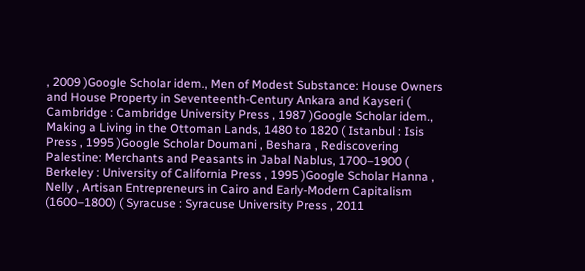, 2009 )Google Scholar idem., Men of Modest Substance: House Owners and House Property in Seventeenth-Century Ankara and Kayseri ( Cambridge : Cambridge University Press , 1987 )Google Scholar idem., Making a Living in the Ottoman Lands, 1480 to 1820 ( Istanbul : Isis Press , 1995 )Google Scholar Doumani , Beshara , Rediscovering Palestine: Merchants and Peasants in Jabal Nablus, 1700–1900 ( Berkeley : University of California Press , 1995 )Google Scholar Hanna , Nelly , Artisan Entrepreneurs in Cairo and Early-Modern Capitalism (1600–1800) ( Syracuse : Syracuse University Press , 2011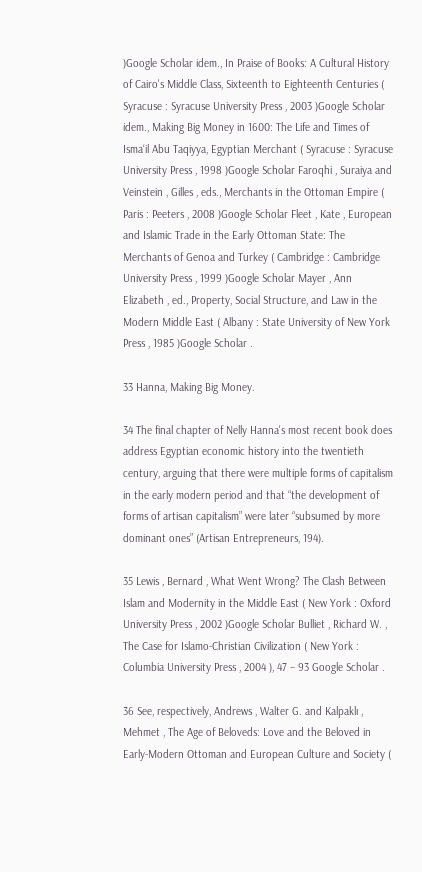)Google Scholar idem., In Praise of Books: A Cultural History of Cairo's Middle Class, Sixteenth to Eighteenth Centuries ( Syracuse : Syracuse University Press , 2003 )Google Scholar idem., Making Big Money in 1600: The Life and Times of Isma‘il Abu Taqiyya, Egyptian Merchant ( Syracuse : Syracuse University Press , 1998 )Google Scholar Faroqhi , Suraiya and Veinstein , Gilles , eds., Merchants in the Ottoman Empire ( Paris : Peeters , 2008 )Google Scholar Fleet , Kate , European and Islamic Trade in the Early Ottoman State: The Merchants of Genoa and Turkey ( Cambridge : Cambridge University Press , 1999 )Google Scholar Mayer , Ann Elizabeth , ed., Property, Social Structure, and Law in the Modern Middle East ( Albany : State University of New York Press , 1985 )Google Scholar .

33 Hanna, Making Big Money.

34 The final chapter of Nelly Hanna's most recent book does address Egyptian economic history into the twentieth century, arguing that there were multiple forms of capitalism in the early modern period and that “the development of forms of artisan capitalism” were later “subsumed by more dominant ones” (Artisan Entrepreneurs, 194).

35 Lewis , Bernard , What Went Wrong? The Clash Between Islam and Modernity in the Middle East ( New York : Oxford University Press , 2002 )Google Scholar Bulliet , Richard W. , The Case for Islamo-Christian Civilization ( New York : Columbia University Press , 2004 ), 47 – 93 Google Scholar .

36 See, respectively, Andrews , Walter G. and Kalpaklı , Mehmet , The Age of Beloveds: Love and the Beloved in Early-Modern Ottoman and European Culture and Society (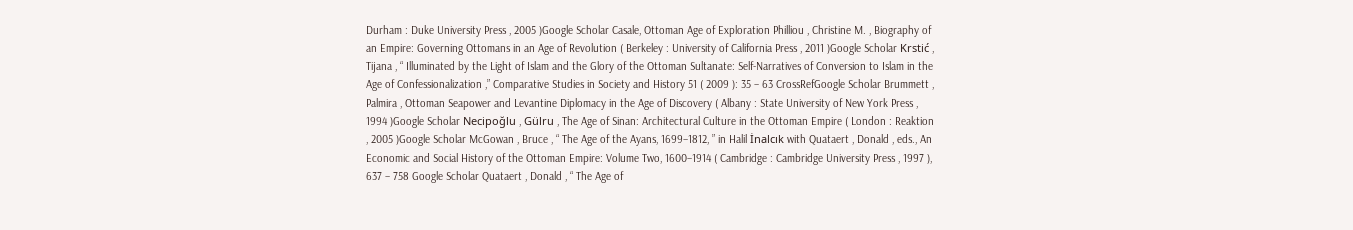Durham : Duke University Press , 2005 )Google Scholar Casale, Ottoman Age of Exploration Philliou , Christine M. , Biography of an Empire: Governing Ottomans in an Age of Revolution ( Berkeley : University of California Press , 2011 )Google Scholar Krstić , Tijana , “ Illuminated by the Light of Islam and the Glory of the Ottoman Sultanate: Self-Narratives of Conversion to Islam in the Age of Confessionalization ,” Comparative Studies in Society and History 51 ( 2009 ): 35 – 63 CrossRefGoogle Scholar Brummett , Palmira , Ottoman Seapower and Levantine Diplomacy in the Age of Discovery ( Albany : State University of New York Press , 1994 )Google Scholar Necipoğlu , Gülru , The Age of Sinan: Architectural Culture in the Ottoman Empire ( London : Reaktion , 2005 )Google Scholar McGowan , Bruce , “ The Age of the Ayans, 1699–1812, ” in Halil İnalcık with Quataert , Donald , eds., An Economic and Social History of the Ottoman Empire: Volume Two, 1600–1914 ( Cambridge : Cambridge University Press , 1997 ), 637 – 758 Google Scholar Quataert , Donald , “ The Age of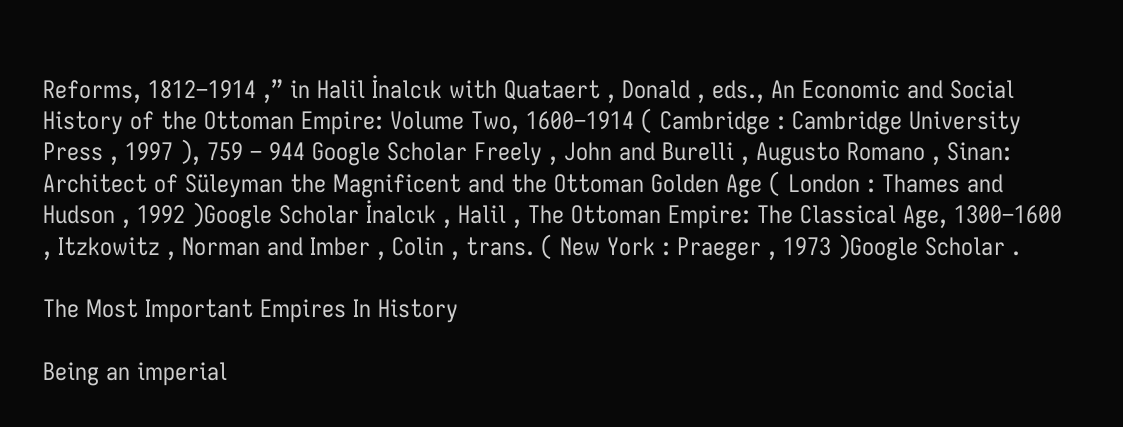Reforms, 1812–1914 ,” in Halil İnalcık with Quataert , Donald , eds., An Economic and Social History of the Ottoman Empire: Volume Two, 1600–1914 ( Cambridge : Cambridge University Press , 1997 ), 759 – 944 Google Scholar Freely , John and Burelli , Augusto Romano , Sinan: Architect of Süleyman the Magnificent and the Ottoman Golden Age ( London : Thames and Hudson , 1992 )Google Scholar İnalcık , Halil , The Ottoman Empire: The Classical Age, 1300–1600 , Itzkowitz , Norman and Imber , Colin , trans. ( New York : Praeger , 1973 )Google Scholar .

The Most Important Empires In History

Being an imperial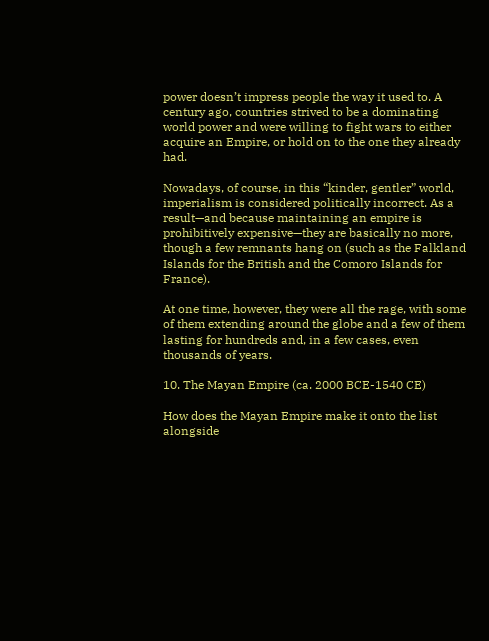power doesn’t impress people the way it used to. A century ago, countries strived to be a dominating world power and were willing to fight wars to either acquire an Empire, or hold on to the one they already had.

Nowadays, of course, in this “kinder, gentler” world, imperialism is considered politically incorrect. As a result—and because maintaining an empire is prohibitively expensive—they are basically no more, though a few remnants hang on (such as the Falkland Islands for the British and the Comoro Islands for France).

At one time, however, they were all the rage, with some of them extending around the globe and a few of them lasting for hundreds and, in a few cases, even thousands of years.

10. The Mayan Empire (ca. 2000 BCE-1540 CE)

How does the Mayan Empire make it onto the list alongside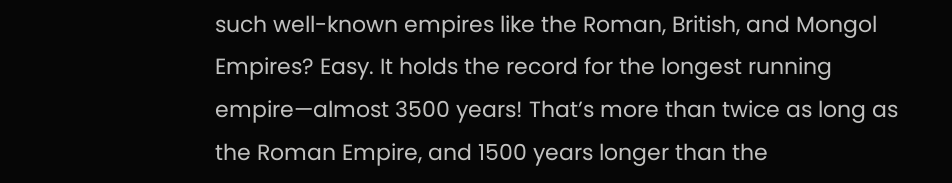such well-known empires like the Roman, British, and Mongol Empires? Easy. It holds the record for the longest running empire—almost 3500 years! That’s more than twice as long as the Roman Empire, and 1500 years longer than the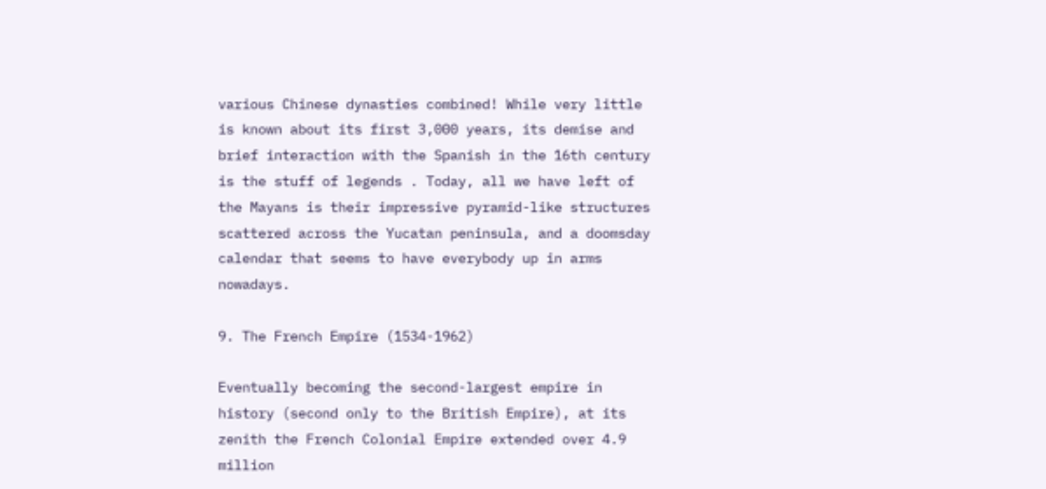various Chinese dynasties combined! While very little is known about its first 3,000 years, its demise and brief interaction with the Spanish in the 16th century is the stuff of legends . Today, all we have left of the Mayans is their impressive pyramid-like structures scattered across the Yucatan peninsula, and a doomsday calendar that seems to have everybody up in arms nowadays.

9. The French Empire (1534-1962)

Eventually becoming the second-largest empire in history (second only to the British Empire), at its zenith the French Colonial Empire extended over 4.9 million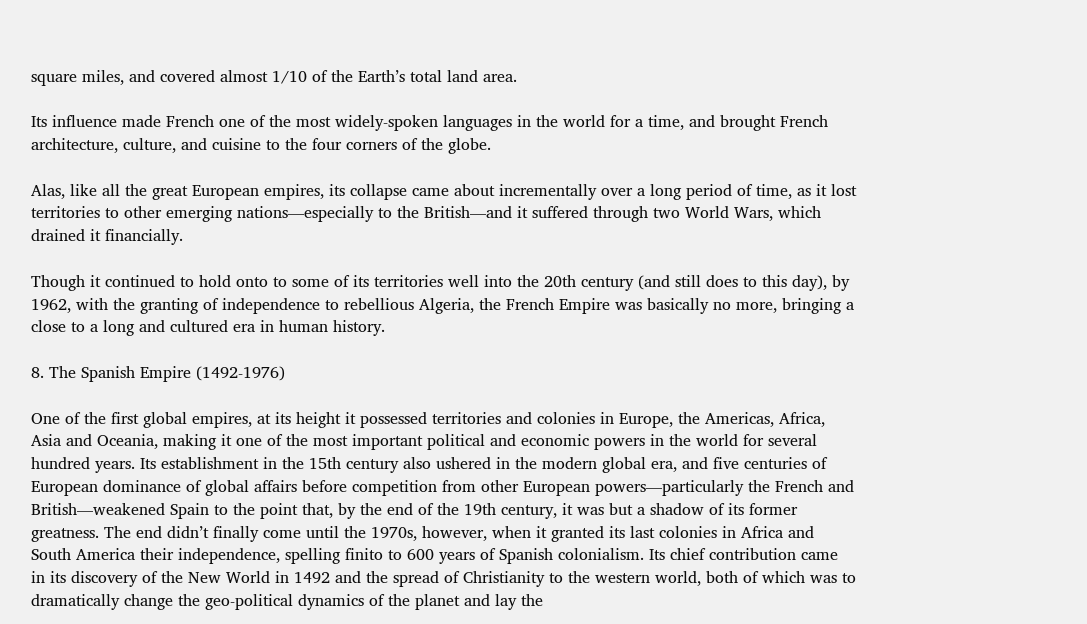square miles, and covered almost 1/10 of the Earth’s total land area.

Its influence made French one of the most widely-spoken languages in the world for a time, and brought French architecture, culture, and cuisine to the four corners of the globe.

Alas, like all the great European empires, its collapse came about incrementally over a long period of time, as it lost territories to other emerging nations—especially to the British—and it suffered through two World Wars, which drained it financially.

Though it continued to hold onto to some of its territories well into the 20th century (and still does to this day), by 1962, with the granting of independence to rebellious Algeria, the French Empire was basically no more, bringing a close to a long and cultured era in human history.

8. The Spanish Empire (1492-1976)

One of the first global empires, at its height it possessed territories and colonies in Europe, the Americas, Africa, Asia and Oceania, making it one of the most important political and economic powers in the world for several hundred years. Its establishment in the 15th century also ushered in the modern global era, and five centuries of European dominance of global affairs before competition from other European powers—particularly the French and British—weakened Spain to the point that, by the end of the 19th century, it was but a shadow of its former greatness. The end didn’t finally come until the 1970s, however, when it granted its last colonies in Africa and South America their independence, spelling finito to 600 years of Spanish colonialism. Its chief contribution came in its discovery of the New World in 1492 and the spread of Christianity to the western world, both of which was to dramatically change the geo-political dynamics of the planet and lay the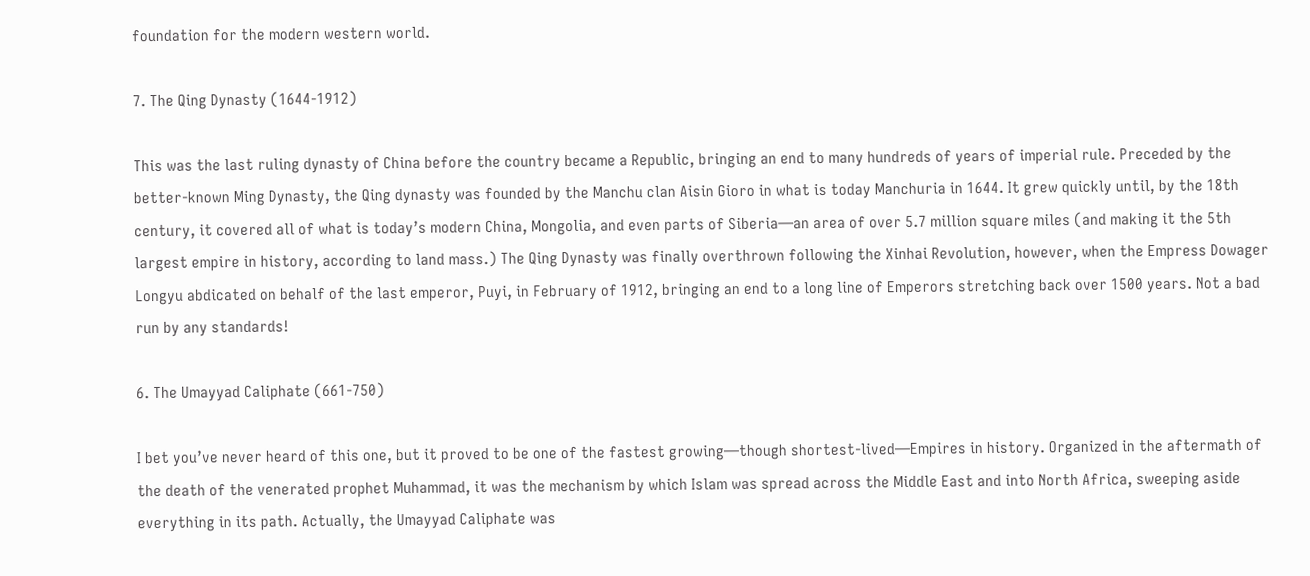foundation for the modern western world.

7. The Qing Dynasty (1644-1912)

This was the last ruling dynasty of China before the country became a Republic, bringing an end to many hundreds of years of imperial rule. Preceded by the better-known Ming Dynasty, the Qing dynasty was founded by the Manchu clan Aisin Gioro in what is today Manchuria in 1644. It grew quickly until, by the 18th century, it covered all of what is today’s modern China, Mongolia, and even parts of Siberia—an area of over 5.7 million square miles (and making it the 5th largest empire in history, according to land mass.) The Qing Dynasty was finally overthrown following the Xinhai Revolution, however, when the Empress Dowager Longyu abdicated on behalf of the last emperor, Puyi, in February of 1912, bringing an end to a long line of Emperors stretching back over 1500 years. Not a bad run by any standards!

6. The Umayyad Caliphate (661-750)

I bet you’ve never heard of this one, but it proved to be one of the fastest growing—though shortest-lived—Empires in history. Organized in the aftermath of the death of the venerated prophet Muhammad, it was the mechanism by which Islam was spread across the Middle East and into North Africa, sweeping aside everything in its path. Actually, the Umayyad Caliphate was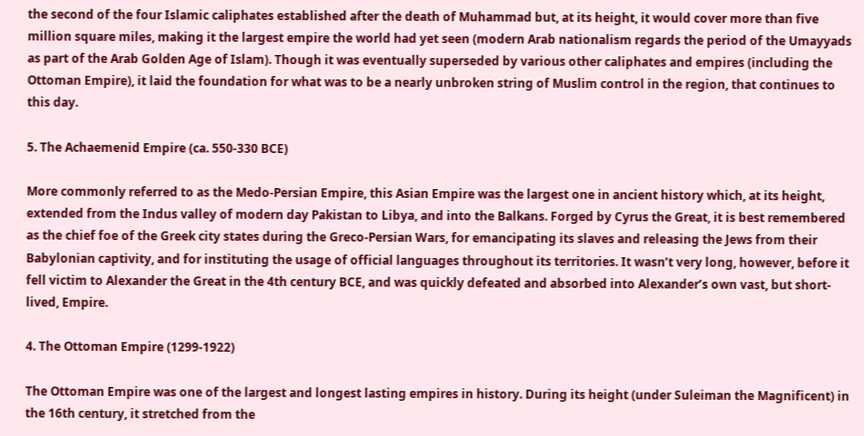the second of the four Islamic caliphates established after the death of Muhammad but, at its height, it would cover more than five million square miles, making it the largest empire the world had yet seen (modern Arab nationalism regards the period of the Umayyads as part of the Arab Golden Age of Islam). Though it was eventually superseded by various other caliphates and empires (including the Ottoman Empire), it laid the foundation for what was to be a nearly unbroken string of Muslim control in the region, that continues to this day.

5. The Achaemenid Empire (ca. 550-330 BCE)

More commonly referred to as the Medo-Persian Empire, this Asian Empire was the largest one in ancient history which, at its height, extended from the Indus valley of modern day Pakistan to Libya, and into the Balkans. Forged by Cyrus the Great, it is best remembered as the chief foe of the Greek city states during the Greco-Persian Wars, for emancipating its slaves and releasing the Jews from their Babylonian captivity, and for instituting the usage of official languages throughout its territories. It wasn’t very long, however, before it fell victim to Alexander the Great in the 4th century BCE, and was quickly defeated and absorbed into Alexander’s own vast, but short-lived, Empire.

4. The Ottoman Empire (1299-1922)

The Ottoman Empire was one of the largest and longest lasting empires in history. During its height (under Suleiman the Magnificent) in the 16th century, it stretched from the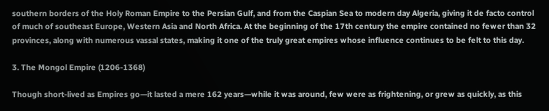southern borders of the Holy Roman Empire to the Persian Gulf, and from the Caspian Sea to modern day Algeria, giving it de facto control of much of southeast Europe, Western Asia and North Africa. At the beginning of the 17th century the empire contained no fewer than 32 provinces, along with numerous vassal states, making it one of the truly great empires whose influence continues to be felt to this day.

3. The Mongol Empire (1206-1368)

Though short-lived as Empires go—it lasted a mere 162 years—while it was around, few were as frightening, or grew as quickly, as this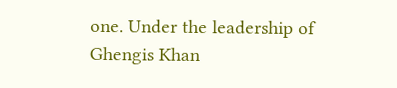one. Under the leadership of Ghengis Khan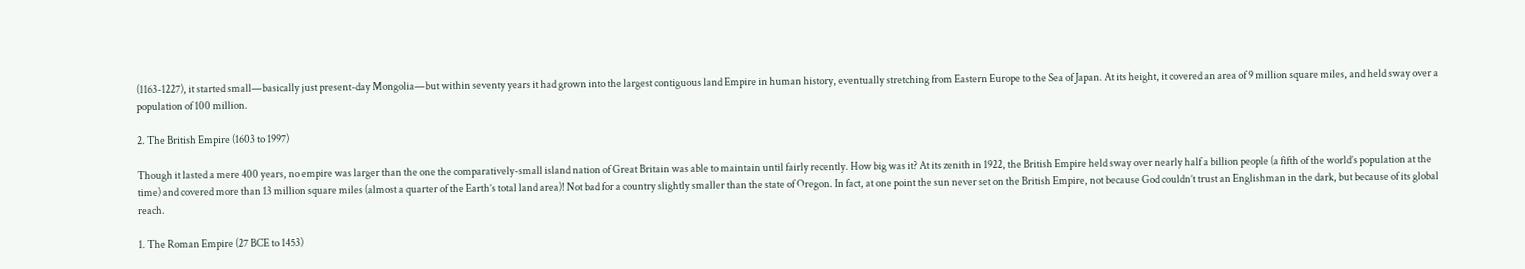(1163-1227), it started small—basically just present-day Mongolia—but within seventy years it had grown into the largest contiguous land Empire in human history, eventually stretching from Eastern Europe to the Sea of Japan. At its height, it covered an area of 9 million square miles, and held sway over a population of 100 million.

2. The British Empire (1603 to 1997)

Though it lasted a mere 400 years, no empire was larger than the one the comparatively-small island nation of Great Britain was able to maintain until fairly recently. How big was it? At its zenith in 1922, the British Empire held sway over nearly half a billion people (a fifth of the world’s population at the time) and covered more than 13 million square miles (almost a quarter of the Earth’s total land area)! Not bad for a country slightly smaller than the state of Oregon. In fact, at one point the sun never set on the British Empire, not because God couldn’t trust an Englishman in the dark, but because of its global reach.

1. The Roman Empire (27 BCE to 1453)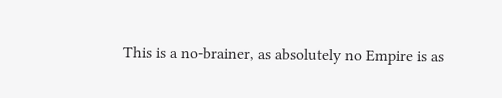This is a no-brainer, as absolutely no Empire is as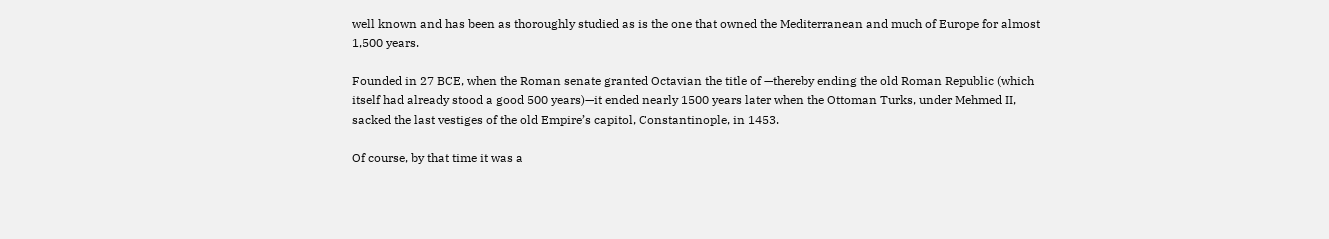well known and has been as thoroughly studied as is the one that owned the Mediterranean and much of Europe for almost 1,500 years.

Founded in 27 BCE, when the Roman senate granted Octavian the title of —thereby ending the old Roman Republic (which itself had already stood a good 500 years)—it ended nearly 1500 years later when the Ottoman Turks, under Mehmed II, sacked the last vestiges of the old Empire’s capitol, Constantinople, in 1453.

Of course, by that time it was a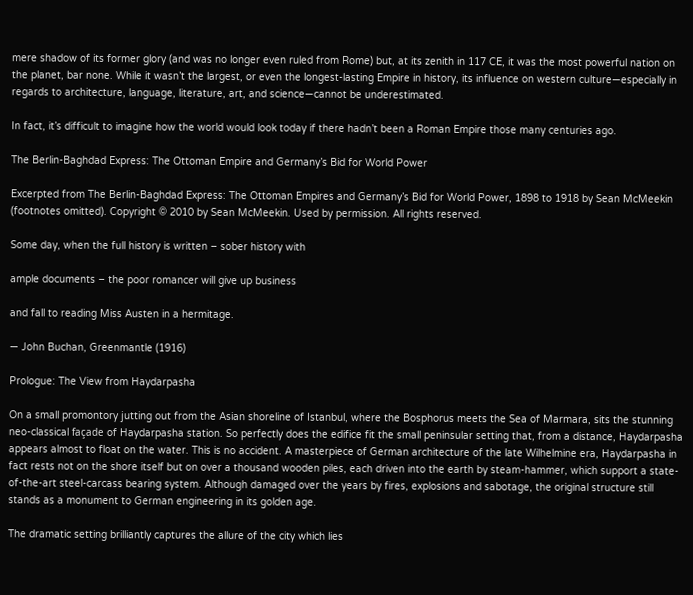mere shadow of its former glory (and was no longer even ruled from Rome) but, at its zenith in 117 CE, it was the most powerful nation on the planet, bar none. While it wasn’t the largest, or even the longest-lasting Empire in history, its influence on western culture—especially in regards to architecture, language, literature, art, and science—cannot be underestimated.

In fact, it’s difficult to imagine how the world would look today if there hadn’t been a Roman Empire those many centuries ago.

The Berlin-Baghdad Express: The Ottoman Empire and Germany’s Bid for World Power

Excerpted from The Berlin-Baghdad Express: The Ottoman Empires and Germany’s Bid for World Power, 1898 to 1918 by Sean McMeekin (footnotes omitted). Copyright © 2010 by Sean McMeekin. Used by permission. All rights reserved.

Some day, when the full history is written – sober history with

ample documents – the poor romancer will give up business

and fall to reading Miss Austen in a hermitage.

— John Buchan, Greenmantle (1916)

Prologue: The View from Haydarpasha

On a small promontory jutting out from the Asian shoreline of Istanbul, where the Bosphorus meets the Sea of Marmara, sits the stunning neo-classical façade of Haydarpasha station. So perfectly does the edifice fit the small peninsular setting that, from a distance, Haydarpasha appears almost to float on the water. This is no accident. A masterpiece of German architecture of the late Wilhelmine era, Haydarpasha in fact rests not on the shore itself but on over a thousand wooden piles, each driven into the earth by steam-hammer, which support a state-of-the-art steel-carcass bearing system. Although damaged over the years by fires, explosions and sabotage, the original structure still stands as a monument to German engineering in its golden age.

The dramatic setting brilliantly captures the allure of the city which lies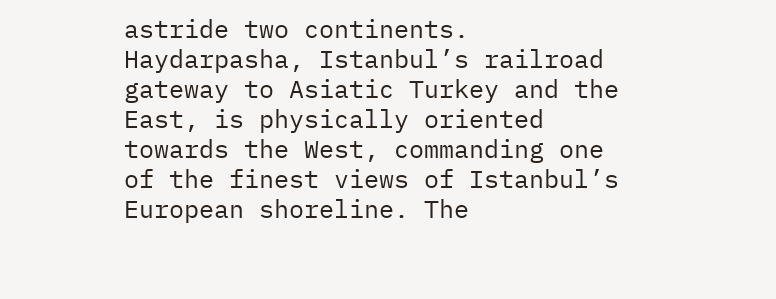astride two continents. Haydarpasha, Istanbul’s railroad gateway to Asiatic Turkey and the East, is physically oriented towards the West, commanding one of the finest views of Istanbul’s European shoreline. The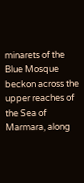minarets of the Blue Mosque beckon across the upper reaches of the Sea of Marmara, along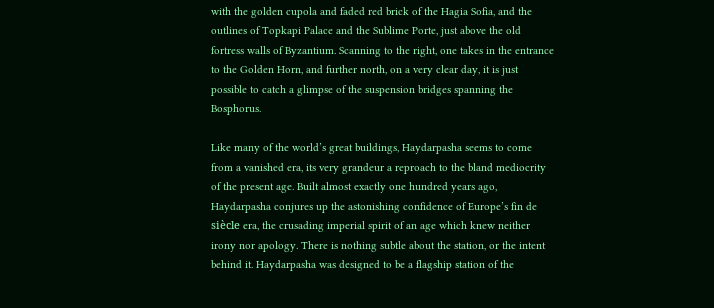with the golden cupola and faded red brick of the Hagia Sofia, and the outlines of Topkapi Palace and the Sublime Porte, just above the old fortress walls of Byzantium. Scanning to the right, one takes in the entrance to the Golden Horn, and further north, on a very clear day, it is just possible to catch a glimpse of the suspension bridges spanning the Bosphorus.

Like many of the world’s great buildings, Haydarpasha seems to come from a vanished era, its very grandeur a reproach to the bland mediocrity of the present age. Built almost exactly one hundred years ago, Haydarpasha conjures up the astonishing confidence of Europe’s fin de siècle era, the crusading imperial spirit of an age which knew neither irony nor apology. There is nothing subtle about the station, or the intent behind it. Haydarpasha was designed to be a flagship station of the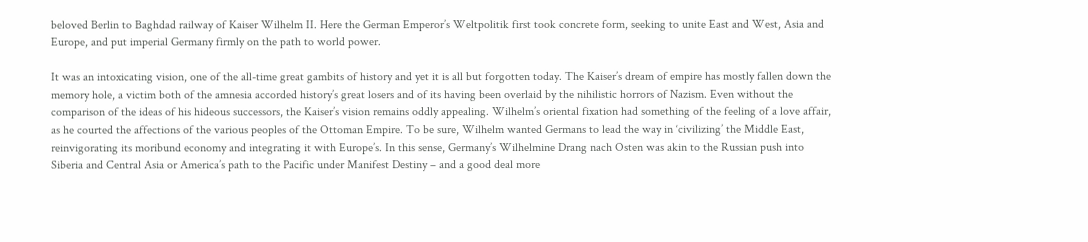beloved Berlin to Baghdad railway of Kaiser Wilhelm II. Here the German Emperor’s Weltpolitik first took concrete form, seeking to unite East and West, Asia and Europe, and put imperial Germany firmly on the path to world power.

It was an intoxicating vision, one of the all-time great gambits of history and yet it is all but forgotten today. The Kaiser’s dream of empire has mostly fallen down the memory hole, a victim both of the amnesia accorded history’s great losers and of its having been overlaid by the nihilistic horrors of Nazism. Even without the comparison of the ideas of his hideous successors, the Kaiser’s vision remains oddly appealing. Wilhelm’s oriental fixation had something of the feeling of a love affair, as he courted the affections of the various peoples of the Ottoman Empire. To be sure, Wilhelm wanted Germans to lead the way in ‘civilizing’ the Middle East, reinvigorating its moribund economy and integrating it with Europe’s. In this sense, Germany’s Wilhelmine Drang nach Osten was akin to the Russian push into Siberia and Central Asia or America’s path to the Pacific under Manifest Destiny – and a good deal more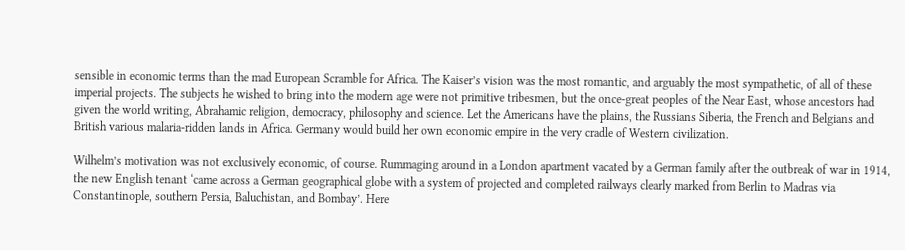sensible in economic terms than the mad European Scramble for Africa. The Kaiser’s vision was the most romantic, and arguably the most sympathetic, of all of these imperial projects. The subjects he wished to bring into the modern age were not primitive tribesmen, but the once-great peoples of the Near East, whose ancestors had given the world writing, Abrahamic religion, democracy, philosophy and science. Let the Americans have the plains, the Russians Siberia, the French and Belgians and British various malaria-ridden lands in Africa. Germany would build her own economic empire in the very cradle of Western civilization.

Wilhelm’s motivation was not exclusively economic, of course. Rummaging around in a London apartment vacated by a German family after the outbreak of war in 1914, the new English tenant ‘came across a German geographical globe with a system of projected and completed railways clearly marked from Berlin to Madras via Constantinople, southern Persia, Baluchistan, and Bombay’. Here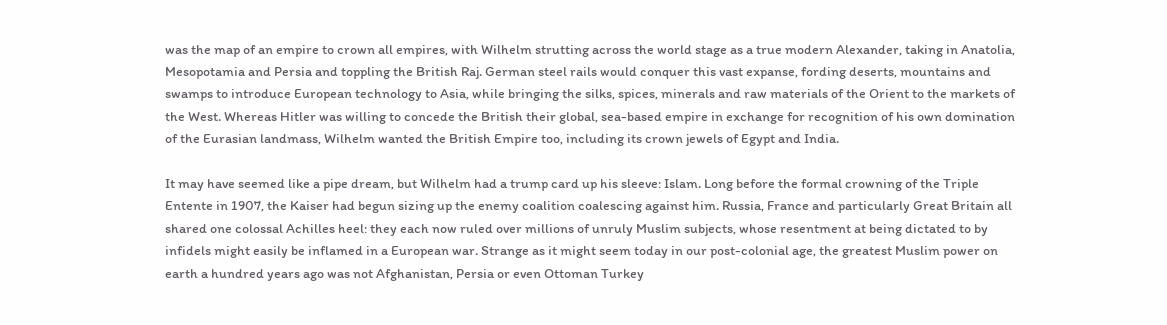was the map of an empire to crown all empires, with Wilhelm strutting across the world stage as a true modern Alexander, taking in Anatolia, Mesopotamia and Persia and toppling the British Raj. German steel rails would conquer this vast expanse, fording deserts, mountains and swamps to introduce European technology to Asia, while bringing the silks, spices, minerals and raw materials of the Orient to the markets of the West. Whereas Hitler was willing to concede the British their global, sea-based empire in exchange for recognition of his own domination of the Eurasian landmass, Wilhelm wanted the British Empire too, including its crown jewels of Egypt and India.

It may have seemed like a pipe dream, but Wilhelm had a trump card up his sleeve: Islam. Long before the formal crowning of the Triple Entente in 1907, the Kaiser had begun sizing up the enemy coalition coalescing against him. Russia, France and particularly Great Britain all shared one colossal Achilles heel: they each now ruled over millions of unruly Muslim subjects, whose resentment at being dictated to by infidels might easily be inflamed in a European war. Strange as it might seem today in our post-colonial age, the greatest Muslim power on earth a hundred years ago was not Afghanistan, Persia or even Ottoman Turkey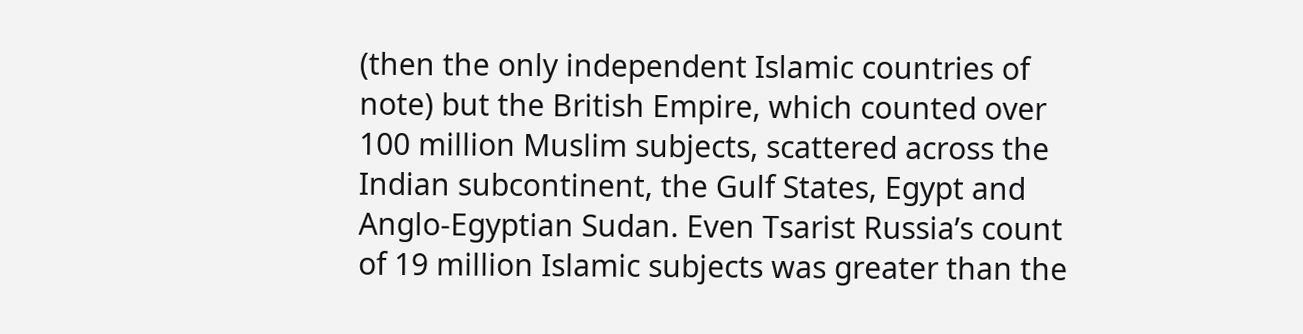(then the only independent Islamic countries of note) but the British Empire, which counted over 100 million Muslim subjects, scattered across the Indian subcontinent, the Gulf States, Egypt and Anglo-Egyptian Sudan. Even Tsarist Russia’s count of 19 million Islamic subjects was greater than the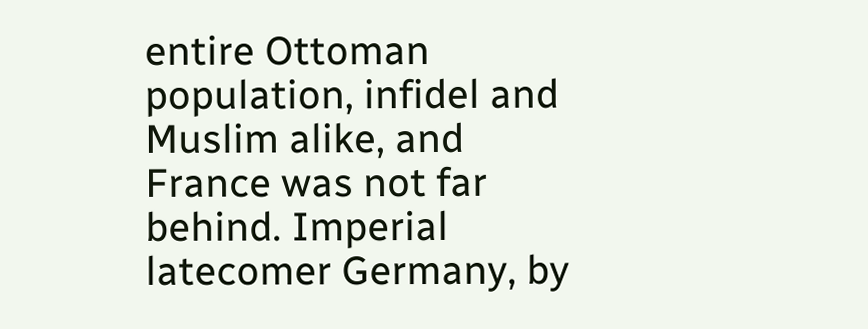entire Ottoman population, infidel and Muslim alike, and France was not far behind. Imperial latecomer Germany, by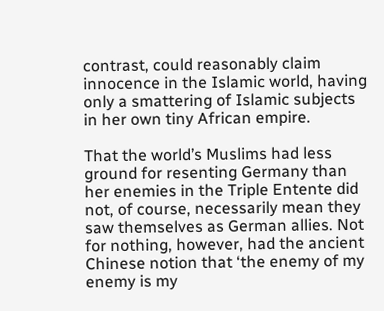contrast, could reasonably claim innocence in the Islamic world, having only a smattering of Islamic subjects in her own tiny African empire.

That the world’s Muslims had less ground for resenting Germany than her enemies in the Triple Entente did not, of course, necessarily mean they saw themselves as German allies. Not for nothing, however, had the ancient Chinese notion that ‘the enemy of my enemy is my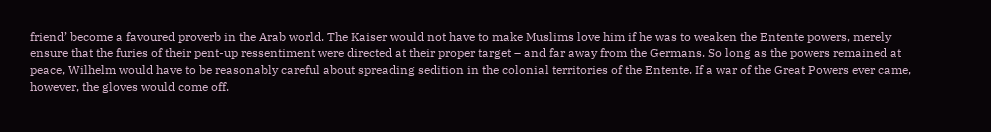friend’ become a favoured proverb in the Arab world. The Kaiser would not have to make Muslims love him if he was to weaken the Entente powers, merely ensure that the furies of their pent-up ressentiment were directed at their proper target – and far away from the Germans. So long as the powers remained at peace, Wilhelm would have to be reasonably careful about spreading sedition in the colonial territories of the Entente. If a war of the Great Powers ever came, however, the gloves would come off.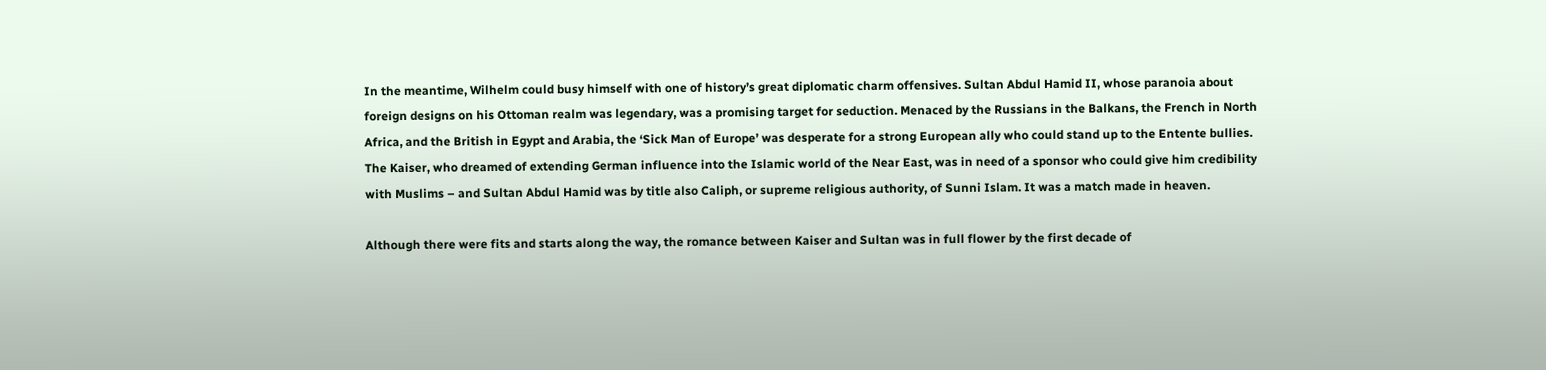In the meantime, Wilhelm could busy himself with one of history’s great diplomatic charm offensives. Sultan Abdul Hamid II, whose paranoia about foreign designs on his Ottoman realm was legendary, was a promising target for seduction. Menaced by the Russians in the Balkans, the French in North Africa, and the British in Egypt and Arabia, the ‘Sick Man of Europe’ was desperate for a strong European ally who could stand up to the Entente bullies. The Kaiser, who dreamed of extending German influence into the Islamic world of the Near East, was in need of a sponsor who could give him credibility with Muslims – and Sultan Abdul Hamid was by title also Caliph, or supreme religious authority, of Sunni Islam. It was a match made in heaven.

Although there were fits and starts along the way, the romance between Kaiser and Sultan was in full flower by the first decade of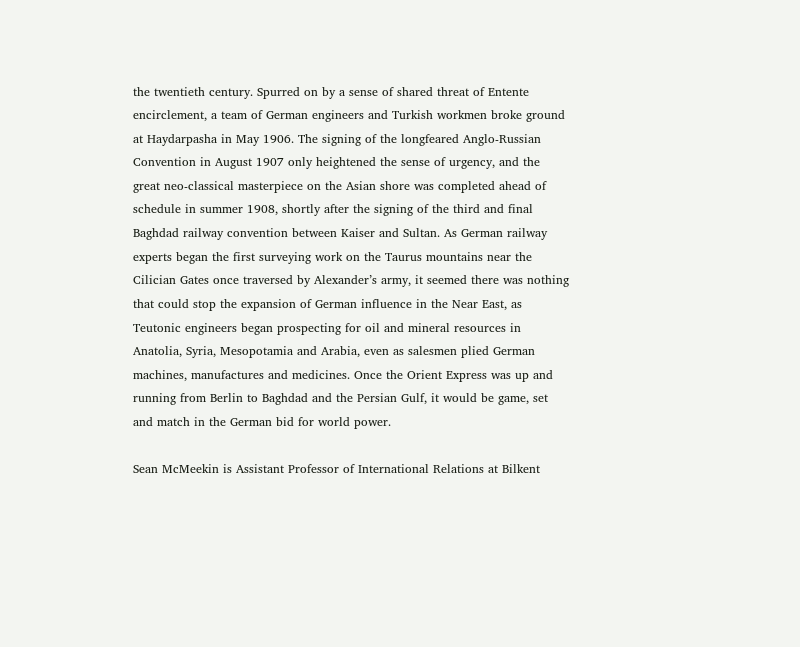the twentieth century. Spurred on by a sense of shared threat of Entente encirclement, a team of German engineers and Turkish workmen broke ground at Haydarpasha in May 1906. The signing of the longfeared Anglo-Russian Convention in August 1907 only heightened the sense of urgency, and the great neo-classical masterpiece on the Asian shore was completed ahead of schedule in summer 1908, shortly after the signing of the third and final Baghdad railway convention between Kaiser and Sultan. As German railway experts began the first surveying work on the Taurus mountains near the Cilician Gates once traversed by Alexander’s army, it seemed there was nothing that could stop the expansion of German influence in the Near East, as Teutonic engineers began prospecting for oil and mineral resources in Anatolia, Syria, Mesopotamia and Arabia, even as salesmen plied German machines, manufactures and medicines. Once the Orient Express was up and running from Berlin to Baghdad and the Persian Gulf, it would be game, set and match in the German bid for world power.

Sean McMeekin is Assistant Professor of International Relations at Bilkent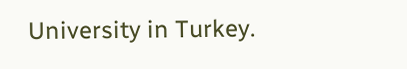University in Turkey.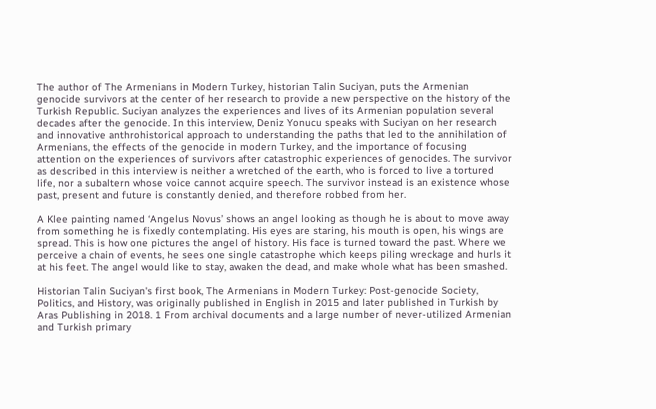The author of The Armenians in Modern Turkey, historian Talin Suciyan, puts the Armenian genocide survivors at the center of her research to provide a new perspective on the history of the Turkish Republic. Suciyan analyzes the experiences and lives of its Armenian population several decades after the genocide. In this interview, Deniz Yonucu speaks with Suciyan on her research and innovative anthrohistorical approach to understanding the paths that led to the annihilation of Armenians, the effects of the genocide in modern Turkey, and the importance of focusing attention on the experiences of survivors after catastrophic experiences of genocides. The survivor as described in this interview is neither a wretched of the earth, who is forced to live a tortured life, nor a subaltern whose voice cannot acquire speech. The survivor instead is an existence whose past, present and future is constantly denied, and therefore robbed from her.

A Klee painting named ‘Angelus Novus’ shows an angel looking as though he is about to move away from something he is fixedly contemplating. His eyes are staring, his mouth is open, his wings are spread. This is how one pictures the angel of history. His face is turned toward the past. Where we perceive a chain of events, he sees one single catastrophe which keeps piling wreckage and hurls it at his feet. The angel would like to stay, awaken the dead, and make whole what has been smashed.

Historian Talin Suciyan's first book, The Armenians in Modern Turkey: Post-genocide Society, Politics, and History, was originally published in English in 2015 and later published in Turkish by Aras Publishing in 2018. 1 From archival documents and a large number of never-utilized Armenian and Turkish primary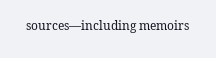sources—including memoirs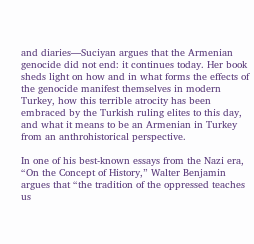and diaries—Suciyan argues that the Armenian genocide did not end: it continues today. Her book sheds light on how and in what forms the effects of the genocide manifest themselves in modern Turkey, how this terrible atrocity has been embraced by the Turkish ruling elites to this day, and what it means to be an Armenian in Turkey from an anthrohistorical perspective.

In one of his best-known essays from the Nazi era, “On the Concept of History,” Walter Benjamin argues that “the tradition of the oppressed teaches us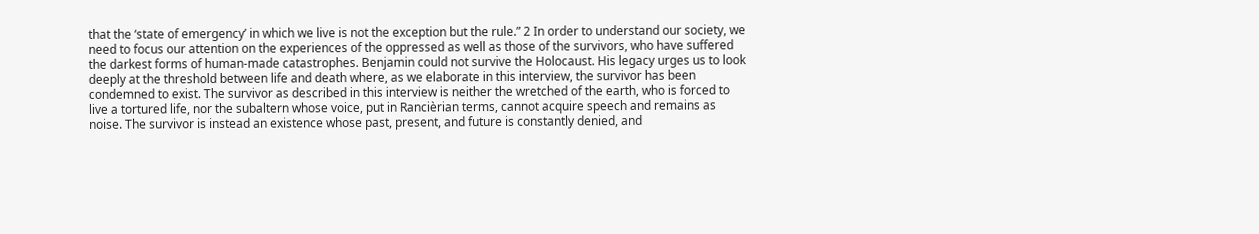that the ‘state of emergency’ in which we live is not the exception but the rule.” 2 In order to understand our society, we need to focus our attention on the experiences of the oppressed as well as those of the survivors, who have suffered the darkest forms of human-made catastrophes. Benjamin could not survive the Holocaust. His legacy urges us to look deeply at the threshold between life and death where, as we elaborate in this interview, the survivor has been condemned to exist. The survivor as described in this interview is neither the wretched of the earth, who is forced to live a tortured life, nor the subaltern whose voice, put in Rancièrian terms, cannot acquire speech and remains as noise. The survivor is instead an existence whose past, present, and future is constantly denied, and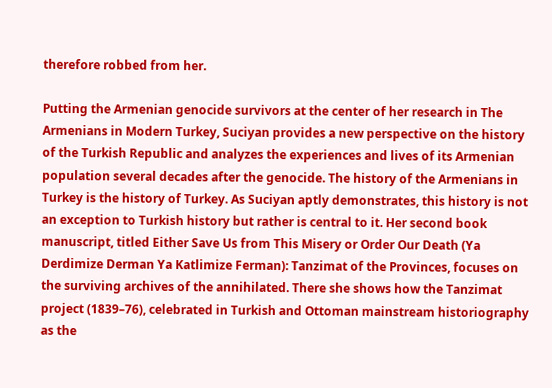therefore robbed from her.

Putting the Armenian genocide survivors at the center of her research in The Armenians in Modern Turkey, Suciyan provides a new perspective on the history of the Turkish Republic and analyzes the experiences and lives of its Armenian population several decades after the genocide. The history of the Armenians in Turkey is the history of Turkey. As Suciyan aptly demonstrates, this history is not an exception to Turkish history but rather is central to it. Her second book manuscript, titled Either Save Us from This Misery or Order Our Death (Ya Derdimize Derman Ya Katlimize Ferman): Tanzimat of the Provinces, focuses on the surviving archives of the annihilated. There she shows how the Tanzimat project (1839–76), celebrated in Turkish and Ottoman mainstream historiography as the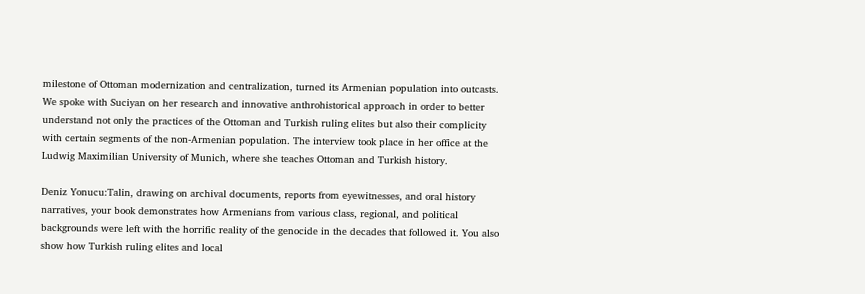milestone of Ottoman modernization and centralization, turned its Armenian population into outcasts. We spoke with Suciyan on her research and innovative anthrohistorical approach in order to better understand not only the practices of the Ottoman and Turkish ruling elites but also their complicity with certain segments of the non-Armenian population. The interview took place in her office at the Ludwig Maximilian University of Munich, where she teaches Ottoman and Turkish history.

Deniz Yonucu:Talin, drawing on archival documents, reports from eyewitnesses, and oral history narratives, your book demonstrates how Armenians from various class, regional, and political backgrounds were left with the horrific reality of the genocide in the decades that followed it. You also show how Turkish ruling elites and local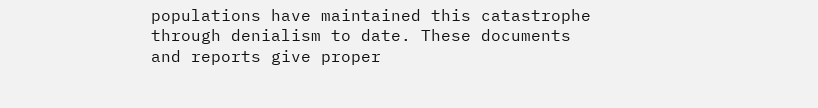populations have maintained this catastrophe through denialism to date. These documents and reports give proper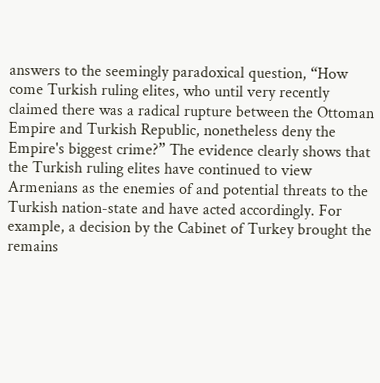answers to the seemingly paradoxical question, “How come Turkish ruling elites, who until very recently claimed there was a radical rupture between the Ottoman Empire and Turkish Republic, nonetheless deny the Empire's biggest crime?” The evidence clearly shows that the Turkish ruling elites have continued to view Armenians as the enemies of and potential threats to the Turkish nation-state and have acted accordingly. For example, a decision by the Cabinet of Turkey brought the remains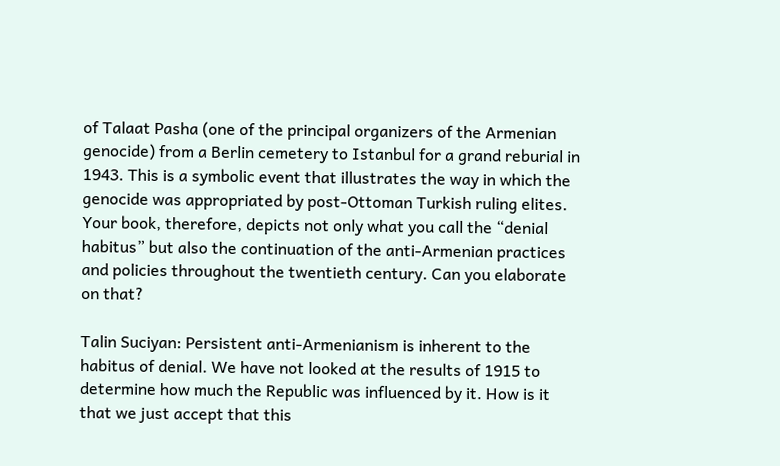of Talaat Pasha (one of the principal organizers of the Armenian genocide) from a Berlin cemetery to Istanbul for a grand reburial in 1943. This is a symbolic event that illustrates the way in which the genocide was appropriated by post-Ottoman Turkish ruling elites. Your book, therefore, depicts not only what you call the “denial habitus” but also the continuation of the anti-Armenian practices and policies throughout the twentieth century. Can you elaborate on that?

Talin Suciyan: Persistent anti-Armenianism is inherent to the habitus of denial. We have not looked at the results of 1915 to determine how much the Republic was influenced by it. How is it that we just accept that this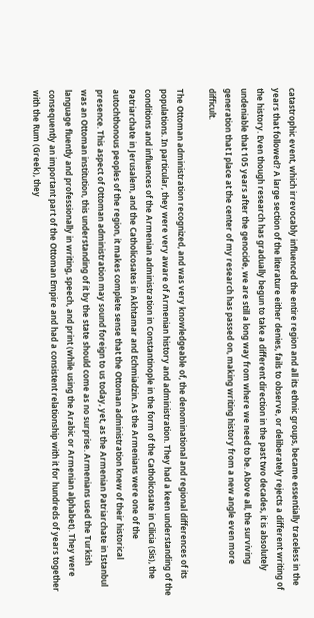catastrophic event, which irrevocably influenced the entire region and all its ethnic groups, became essentially traceless in the years that followed? A large section of the literature either denies, fails to observe, or deliberately rejects a different writing of the history. Even though research has gradually begun to take a different direction in the past two decades, it is absolutely undeniable that 105 years after the genocide, we are still a long way from where we need to be. Above all, the surviving generation that I place at the center of my research has passed on, making writing history from a new angle even more difficult.

The Ottoman administration recognized, and was very knowledgeable of, the denominational and regional differences of its populations. In particular, they were very aware of Armenian history and administration. They had a keen understanding of the conditions and influences of the Armenian administration in Constantinople in the form of the Catholicosate in Cilicia (Sis), the Patriarchate in Jerusalem, and the Catholicosates in Akhtamar and Echmiadzin. As the Armenians were one of the autochthonous peoples of the region, it makes complete sense that the Ottoman administration knew of their historical presence. This aspect of Ottoman administration may sound foreign to us today, yet, as the Armenian Patriarchate in Istanbul was an Ottoman institution, this understanding of it by the state should come as no surprise. Armenians used the Turkish language fluently and professionally in writing, speech, and print (while using the Arabic or Armenian alphabet). They were consequently an important part of the Ottoman Empire and had a consistent relationship with it for hundreds of years together with the Rum (Greek), they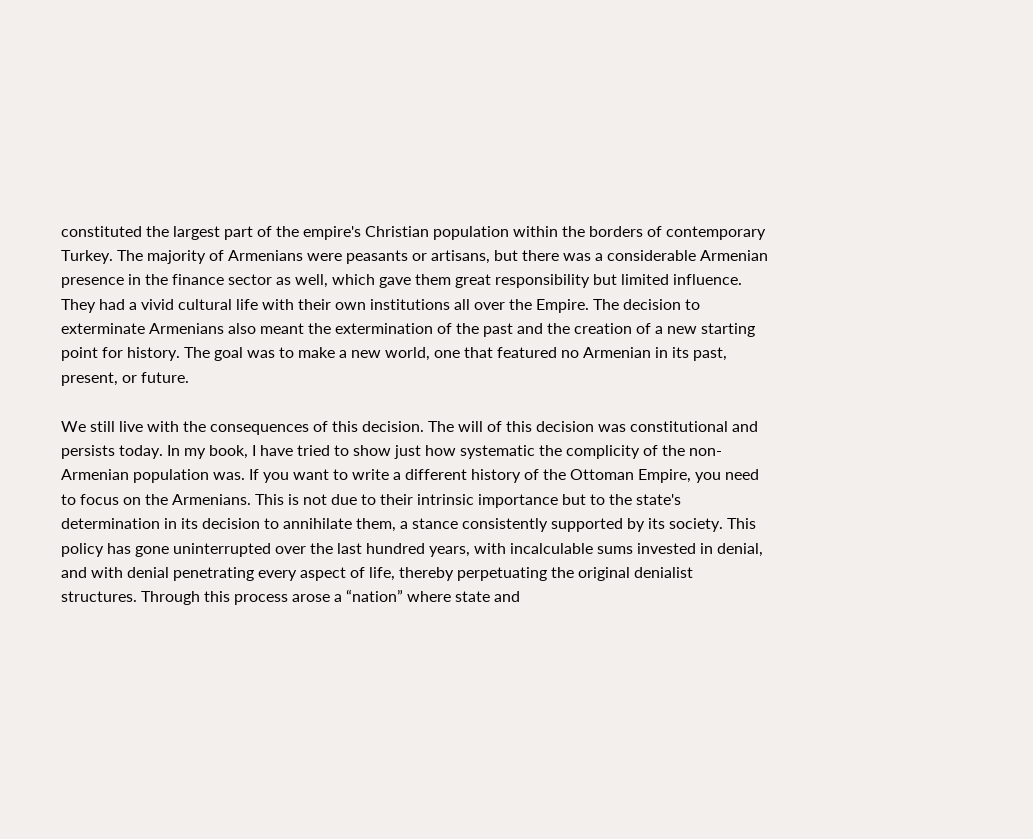constituted the largest part of the empire's Christian population within the borders of contemporary Turkey. The majority of Armenians were peasants or artisans, but there was a considerable Armenian presence in the finance sector as well, which gave them great responsibility but limited influence. They had a vivid cultural life with their own institutions all over the Empire. The decision to exterminate Armenians also meant the extermination of the past and the creation of a new starting point for history. The goal was to make a new world, one that featured no Armenian in its past, present, or future.

We still live with the consequences of this decision. The will of this decision was constitutional and persists today. In my book, I have tried to show just how systematic the complicity of the non-Armenian population was. If you want to write a different history of the Ottoman Empire, you need to focus on the Armenians. This is not due to their intrinsic importance but to the state's determination in its decision to annihilate them, a stance consistently supported by its society. This policy has gone uninterrupted over the last hundred years, with incalculable sums invested in denial, and with denial penetrating every aspect of life, thereby perpetuating the original denialist structures. Through this process arose a “nation” where state and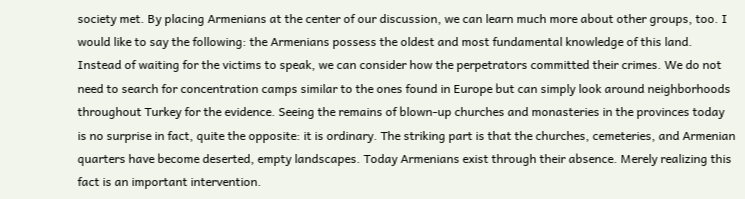society met. By placing Armenians at the center of our discussion, we can learn much more about other groups, too. I would like to say the following: the Armenians possess the oldest and most fundamental knowledge of this land. Instead of waiting for the victims to speak, we can consider how the perpetrators committed their crimes. We do not need to search for concentration camps similar to the ones found in Europe but can simply look around neighborhoods throughout Turkey for the evidence. Seeing the remains of blown-up churches and monasteries in the provinces today is no surprise in fact, quite the opposite: it is ordinary. The striking part is that the churches, cemeteries, and Armenian quarters have become deserted, empty landscapes. Today Armenians exist through their absence. Merely realizing this fact is an important intervention.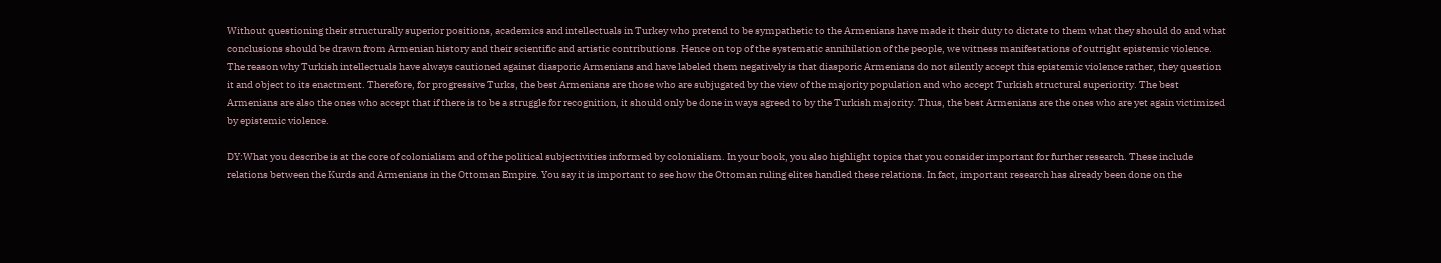Without questioning their structurally superior positions, academics and intellectuals in Turkey who pretend to be sympathetic to the Armenians have made it their duty to dictate to them what they should do and what conclusions should be drawn from Armenian history and their scientific and artistic contributions. Hence on top of the systematic annihilation of the people, we witness manifestations of outright epistemic violence. The reason why Turkish intellectuals have always cautioned against diasporic Armenians and have labeled them negatively is that diasporic Armenians do not silently accept this epistemic violence rather, they question it and object to its enactment. Therefore, for progressive Turks, the best Armenians are those who are subjugated by the view of the majority population and who accept Turkish structural superiority. The best Armenians are also the ones who accept that if there is to be a struggle for recognition, it should only be done in ways agreed to by the Turkish majority. Thus, the best Armenians are the ones who are yet again victimized by epistemic violence.

DY:What you describe is at the core of colonialism and of the political subjectivities informed by colonialism. In your book, you also highlight topics that you consider important for further research. These include relations between the Kurds and Armenians in the Ottoman Empire. You say it is important to see how the Ottoman ruling elites handled these relations. In fact, important research has already been done on the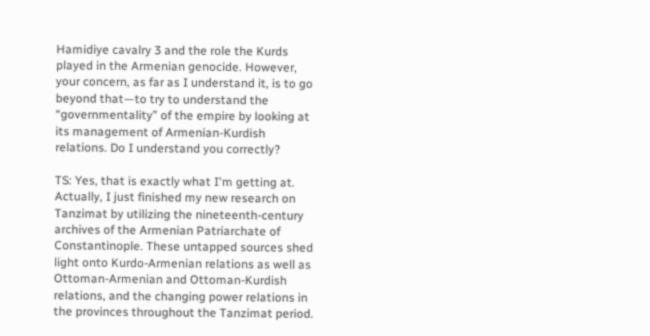Hamidiye cavalry 3 and the role the Kurds played in the Armenian genocide. However, your concern, as far as I understand it, is to go beyond that—to try to understand the “governmentality” of the empire by looking at its management of Armenian-Kurdish relations. Do I understand you correctly?

TS: Yes, that is exactly what I'm getting at. Actually, I just finished my new research on Tanzimat by utilizing the nineteenth-century archives of the Armenian Patriarchate of Constantinople. These untapped sources shed light onto Kurdo-Armenian relations as well as Ottoman-Armenian and Ottoman-Kurdish relations, and the changing power relations in the provinces throughout the Tanzimat period.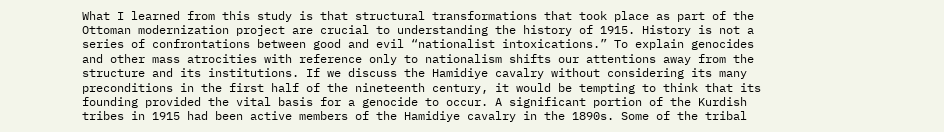What I learned from this study is that structural transformations that took place as part of the Ottoman modernization project are crucial to understanding the history of 1915. History is not a series of confrontations between good and evil “nationalist intoxications.” To explain genocides and other mass atrocities with reference only to nationalism shifts our attentions away from the structure and its institutions. If we discuss the Hamidiye cavalry without considering its many preconditions in the first half of the nineteenth century, it would be tempting to think that its founding provided the vital basis for a genocide to occur. A significant portion of the Kurdish tribes in 1915 had been active members of the Hamidiye cavalry in the 1890s. Some of the tribal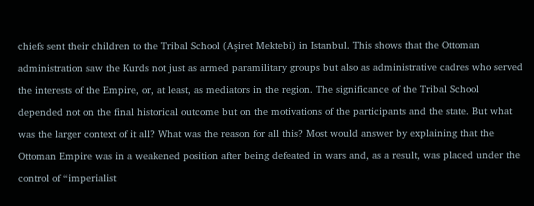chiefs sent their children to the Tribal School (Aşiret Mektebi) in Istanbul. This shows that the Ottoman administration saw the Kurds not just as armed paramilitary groups but also as administrative cadres who served the interests of the Empire, or, at least, as mediators in the region. The significance of the Tribal School depended not on the final historical outcome but on the motivations of the participants and the state. But what was the larger context of it all? What was the reason for all this? Most would answer by explaining that the Ottoman Empire was in a weakened position after being defeated in wars and, as a result, was placed under the control of “imperialist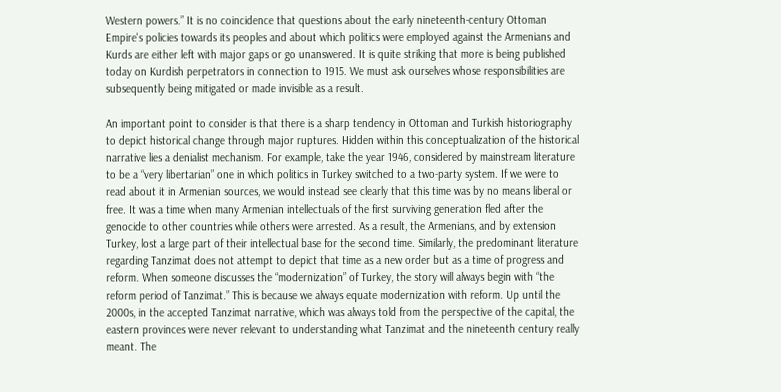Western powers.” It is no coincidence that questions about the early nineteenth-century Ottoman Empire's policies towards its peoples and about which politics were employed against the Armenians and Kurds are either left with major gaps or go unanswered. It is quite striking that more is being published today on Kurdish perpetrators in connection to 1915. We must ask ourselves whose responsibilities are subsequently being mitigated or made invisible as a result.

An important point to consider is that there is a sharp tendency in Ottoman and Turkish historiography to depict historical change through major ruptures. Hidden within this conceptualization of the historical narrative lies a denialist mechanism. For example, take the year 1946, considered by mainstream literature to be a “very libertarian” one in which politics in Turkey switched to a two-party system. If we were to read about it in Armenian sources, we would instead see clearly that this time was by no means liberal or free. It was a time when many Armenian intellectuals of the first surviving generation fled after the genocide to other countries while others were arrested. As a result, the Armenians, and by extension Turkey, lost a large part of their intellectual base for the second time. Similarly, the predominant literature regarding Tanzimat does not attempt to depict that time as a new order but as a time of progress and reform. When someone discusses the “modernization” of Turkey, the story will always begin with “the reform period of Tanzimat.” This is because we always equate modernization with reform. Up until the 2000s, in the accepted Tanzimat narrative, which was always told from the perspective of the capital, the eastern provinces were never relevant to understanding what Tanzimat and the nineteenth century really meant. The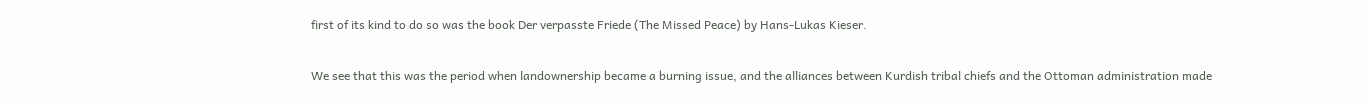first of its kind to do so was the book Der verpasste Friede (The Missed Peace) by Hans-Lukas Kieser.

We see that this was the period when landownership became a burning issue, and the alliances between Kurdish tribal chiefs and the Ottoman administration made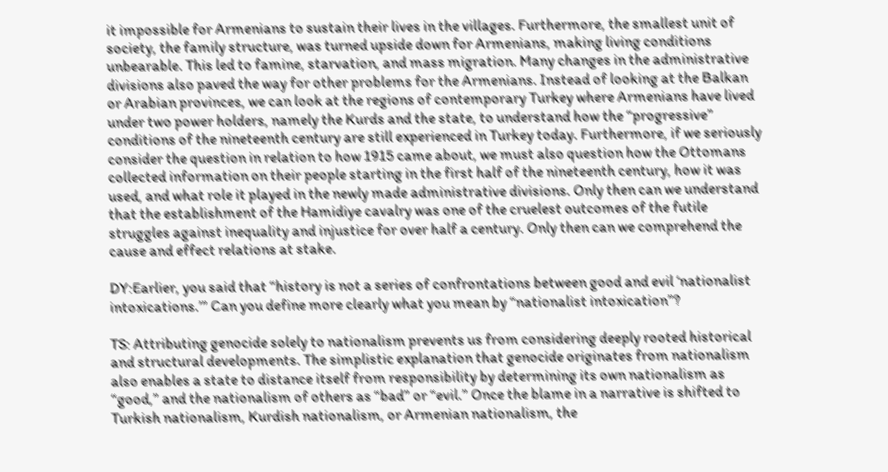it impossible for Armenians to sustain their lives in the villages. Furthermore, the smallest unit of society, the family structure, was turned upside down for Armenians, making living conditions unbearable. This led to famine, starvation, and mass migration. Many changes in the administrative divisions also paved the way for other problems for the Armenians. Instead of looking at the Balkan or Arabian provinces, we can look at the regions of contemporary Turkey where Armenians have lived under two power holders, namely the Kurds and the state, to understand how the “progressive” conditions of the nineteenth century are still experienced in Turkey today. Furthermore, if we seriously consider the question in relation to how 1915 came about, we must also question how the Ottomans collected information on their people starting in the first half of the nineteenth century, how it was used, and what role it played in the newly made administrative divisions. Only then can we understand that the establishment of the Hamidiye cavalry was one of the cruelest outcomes of the futile struggles against inequality and injustice for over half a century. Only then can we comprehend the cause and effect relations at stake.

DY:Earlier, you said that “history is not a series of confrontations between good and evil ‘nationalist intoxications.’” Can you define more clearly what you mean by “nationalist intoxication”?

TS: Attributing genocide solely to nationalism prevents us from considering deeply rooted historical and structural developments. The simplistic explanation that genocide originates from nationalism also enables a state to distance itself from responsibility by determining its own nationalism as “good,” and the nationalism of others as “bad” or “evil.” Once the blame in a narrative is shifted to Turkish nationalism, Kurdish nationalism, or Armenian nationalism, the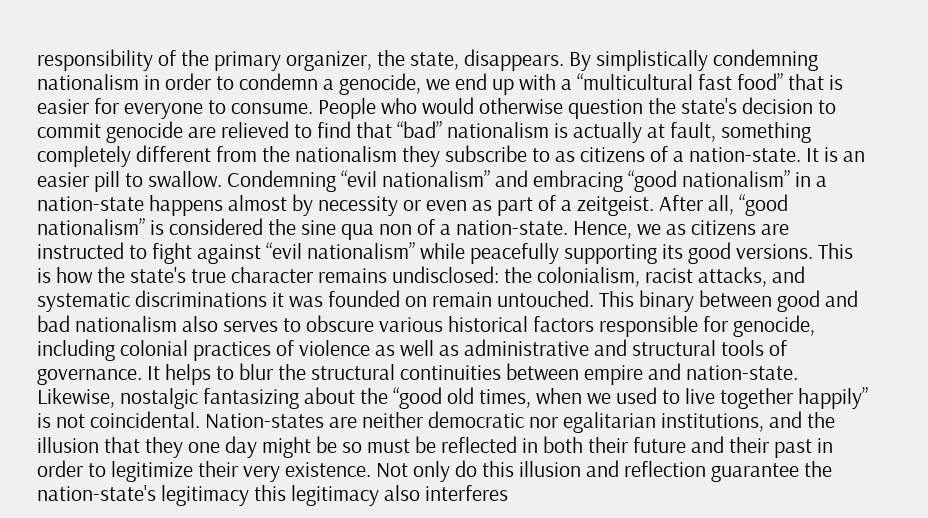responsibility of the primary organizer, the state, disappears. By simplistically condemning nationalism in order to condemn a genocide, we end up with a “multicultural fast food” that is easier for everyone to consume. People who would otherwise question the state's decision to commit genocide are relieved to find that “bad” nationalism is actually at fault, something completely different from the nationalism they subscribe to as citizens of a nation-state. It is an easier pill to swallow. Condemning “evil nationalism” and embracing “good nationalism” in a nation-state happens almost by necessity or even as part of a zeitgeist. After all, “good nationalism” is considered the sine qua non of a nation-state. Hence, we as citizens are instructed to fight against “evil nationalism” while peacefully supporting its good versions. This is how the state's true character remains undisclosed: the colonialism, racist attacks, and systematic discriminations it was founded on remain untouched. This binary between good and bad nationalism also serves to obscure various historical factors responsible for genocide, including colonial practices of violence as well as administrative and structural tools of governance. It helps to blur the structural continuities between empire and nation-state. Likewise, nostalgic fantasizing about the “good old times, when we used to live together happily” is not coincidental. Nation-states are neither democratic nor egalitarian institutions, and the illusion that they one day might be so must be reflected in both their future and their past in order to legitimize their very existence. Not only do this illusion and reflection guarantee the nation-state's legitimacy this legitimacy also interferes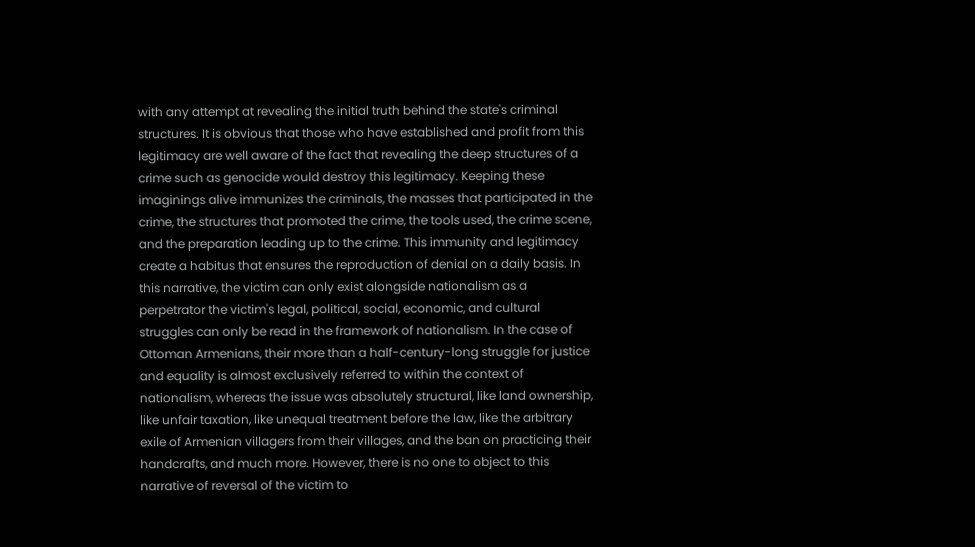with any attempt at revealing the initial truth behind the state's criminal structures. It is obvious that those who have established and profit from this legitimacy are well aware of the fact that revealing the deep structures of a crime such as genocide would destroy this legitimacy. Keeping these imaginings alive immunizes the criminals, the masses that participated in the crime, the structures that promoted the crime, the tools used, the crime scene, and the preparation leading up to the crime. This immunity and legitimacy create a habitus that ensures the reproduction of denial on a daily basis. In this narrative, the victim can only exist alongside nationalism as a perpetrator the victim's legal, political, social, economic, and cultural struggles can only be read in the framework of nationalism. In the case of Ottoman Armenians, their more than a half-century-long struggle for justice and equality is almost exclusively referred to within the context of nationalism, whereas the issue was absolutely structural, like land ownership, like unfair taxation, like unequal treatment before the law, like the arbitrary exile of Armenian villagers from their villages, and the ban on practicing their handcrafts, and much more. However, there is no one to object to this narrative of reversal of the victim to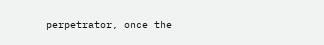perpetrator, once the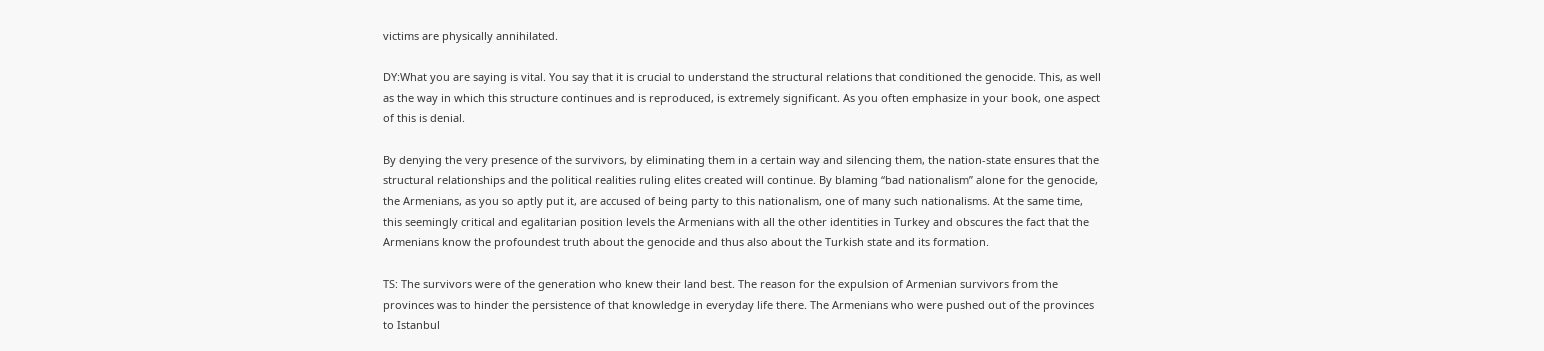victims are physically annihilated.

DY:What you are saying is vital. You say that it is crucial to understand the structural relations that conditioned the genocide. This, as well as the way in which this structure continues and is reproduced, is extremely significant. As you often emphasize in your book, one aspect of this is denial.

By denying the very presence of the survivors, by eliminating them in a certain way and silencing them, the nation-state ensures that the structural relationships and the political realities ruling elites created will continue. By blaming “bad nationalism” alone for the genocide, the Armenians, as you so aptly put it, are accused of being party to this nationalism, one of many such nationalisms. At the same time, this seemingly critical and egalitarian position levels the Armenians with all the other identities in Turkey and obscures the fact that the Armenians know the profoundest truth about the genocide and thus also about the Turkish state and its formation.

TS: The survivors were of the generation who knew their land best. The reason for the expulsion of Armenian survivors from the provinces was to hinder the persistence of that knowledge in everyday life there. The Armenians who were pushed out of the provinces to Istanbul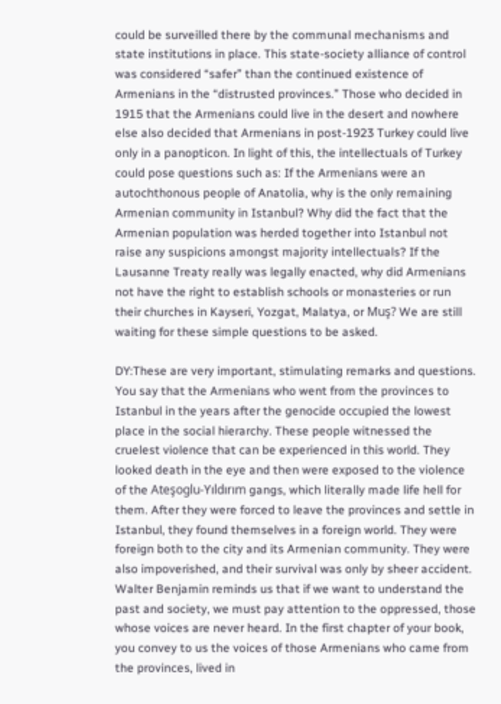could be surveilled there by the communal mechanisms and state institutions in place. This state-society alliance of control was considered “safer” than the continued existence of Armenians in the “distrusted provinces.” Those who decided in 1915 that the Armenians could live in the desert and nowhere else also decided that Armenians in post-1923 Turkey could live only in a panopticon. In light of this, the intellectuals of Turkey could pose questions such as: If the Armenians were an autochthonous people of Anatolia, why is the only remaining Armenian community in Istanbul? Why did the fact that the Armenian population was herded together into Istanbul not raise any suspicions amongst majority intellectuals? If the Lausanne Treaty really was legally enacted, why did Armenians not have the right to establish schools or monasteries or run their churches in Kayseri, Yozgat, Malatya, or Muş? We are still waiting for these simple questions to be asked.

DY:These are very important, stimulating remarks and questions. You say that the Armenians who went from the provinces to Istanbul in the years after the genocide occupied the lowest place in the social hierarchy. These people witnessed the cruelest violence that can be experienced in this world. They looked death in the eye and then were exposed to the violence of the Ateşoglu-Yıldırım gangs, which literally made life hell for them. After they were forced to leave the provinces and settle in Istanbul, they found themselves in a foreign world. They were foreign both to the city and its Armenian community. They were also impoverished, and their survival was only by sheer accident. Walter Benjamin reminds us that if we want to understand the past and society, we must pay attention to the oppressed, those whose voices are never heard. In the first chapter of your book, you convey to us the voices of those Armenians who came from the provinces, lived in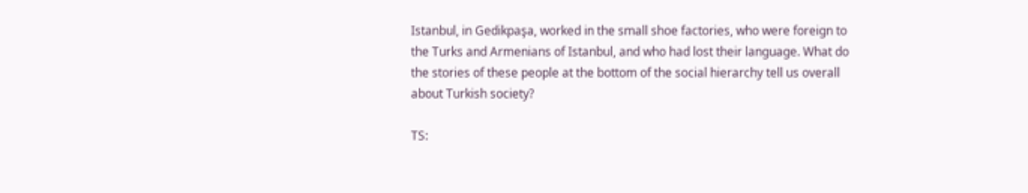Istanbul, in Gedikpaşa, worked in the small shoe factories, who were foreign to the Turks and Armenians of Istanbul, and who had lost their language. What do the stories of these people at the bottom of the social hierarchy tell us overall about Turkish society?

TS: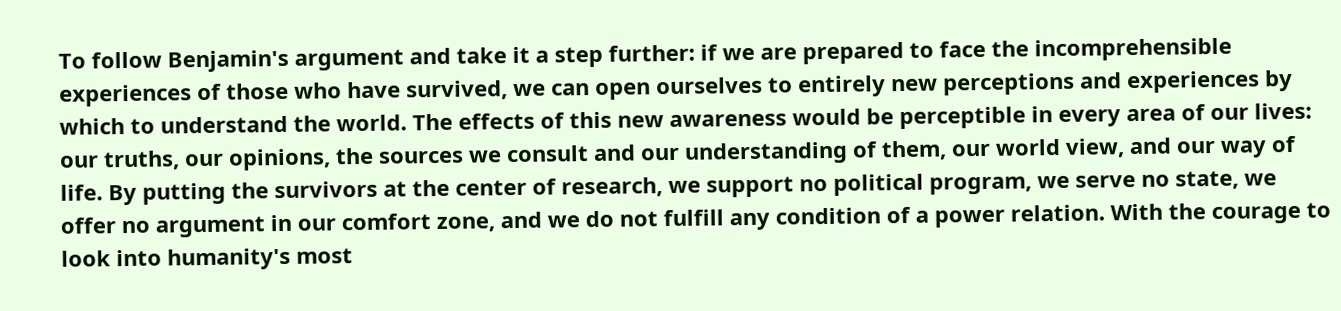To follow Benjamin's argument and take it a step further: if we are prepared to face the incomprehensible experiences of those who have survived, we can open ourselves to entirely new perceptions and experiences by which to understand the world. The effects of this new awareness would be perceptible in every area of our lives: our truths, our opinions, the sources we consult and our understanding of them, our world view, and our way of life. By putting the survivors at the center of research, we support no political program, we serve no state, we offer no argument in our comfort zone, and we do not fulfill any condition of a power relation. With the courage to look into humanity's most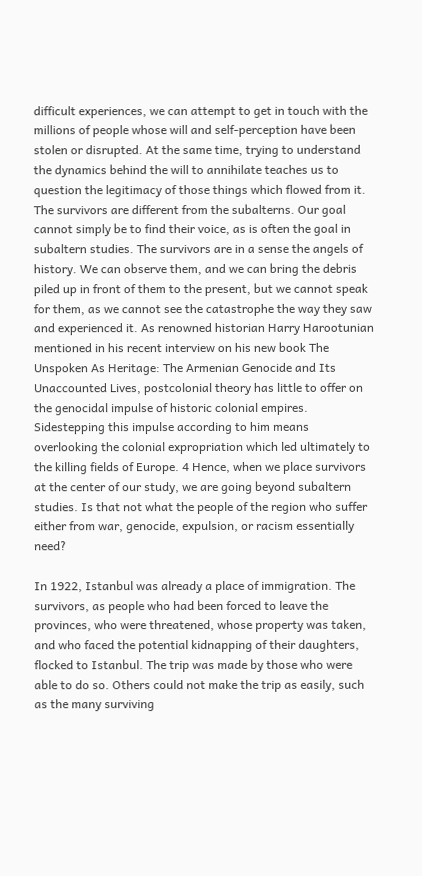difficult experiences, we can attempt to get in touch with the millions of people whose will and self-perception have been stolen or disrupted. At the same time, trying to understand the dynamics behind the will to annihilate teaches us to question the legitimacy of those things which flowed from it. The survivors are different from the subalterns. Our goal cannot simply be to find their voice, as is often the goal in subaltern studies. The survivors are in a sense the angels of history. We can observe them, and we can bring the debris piled up in front of them to the present, but we cannot speak for them, as we cannot see the catastrophe the way they saw and experienced it. As renowned historian Harry Harootunian mentioned in his recent interview on his new book The Unspoken As Heritage: The Armenian Genocide and Its Unaccounted Lives, postcolonial theory has little to offer on the genocidal impulse of historic colonial empires. Sidestepping this impulse according to him means overlooking the colonial expropriation which led ultimately to the killing fields of Europe. 4 Hence, when we place survivors at the center of our study, we are going beyond subaltern studies. Is that not what the people of the region who suffer either from war, genocide, expulsion, or racism essentially need?

In 1922, Istanbul was already a place of immigration. The survivors, as people who had been forced to leave the provinces, who were threatened, whose property was taken, and who faced the potential kidnapping of their daughters, flocked to Istanbul. The trip was made by those who were able to do so. Others could not make the trip as easily, such as the many surviving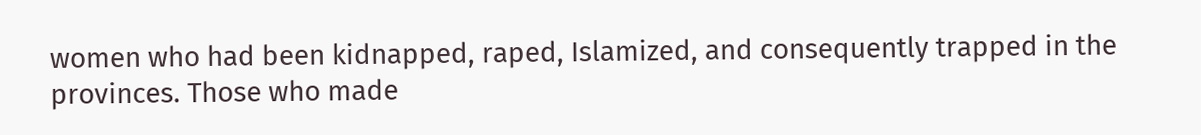women who had been kidnapped, raped, Islamized, and consequently trapped in the provinces. Those who made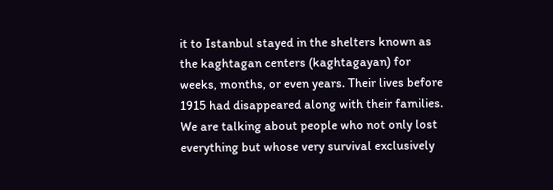it to Istanbul stayed in the shelters known as the kaghtagan centers (kaghtagayan) for weeks, months, or even years. Their lives before 1915 had disappeared along with their families. We are talking about people who not only lost everything but whose very survival exclusively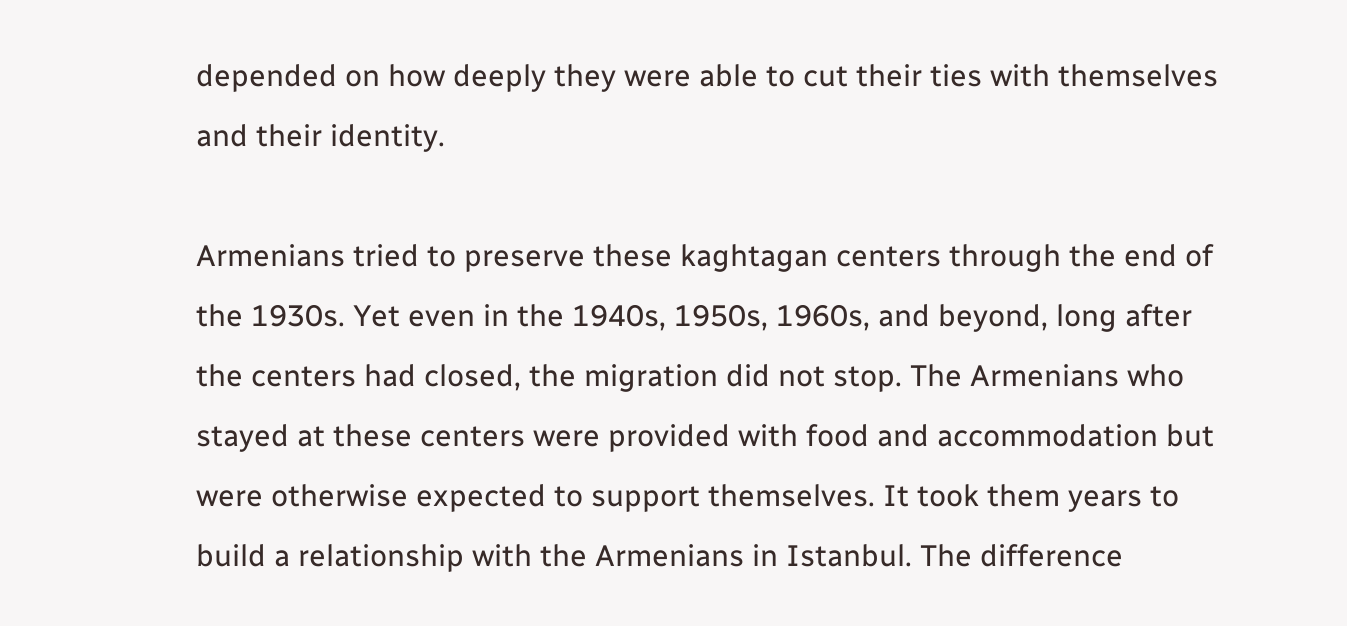depended on how deeply they were able to cut their ties with themselves and their identity.

Armenians tried to preserve these kaghtagan centers through the end of the 1930s. Yet even in the 1940s, 1950s, 1960s, and beyond, long after the centers had closed, the migration did not stop. The Armenians who stayed at these centers were provided with food and accommodation but were otherwise expected to support themselves. It took them years to build a relationship with the Armenians in Istanbul. The difference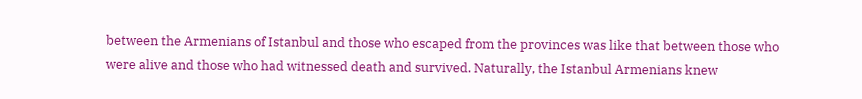between the Armenians of Istanbul and those who escaped from the provinces was like that between those who were alive and those who had witnessed death and survived. Naturally, the Istanbul Armenians knew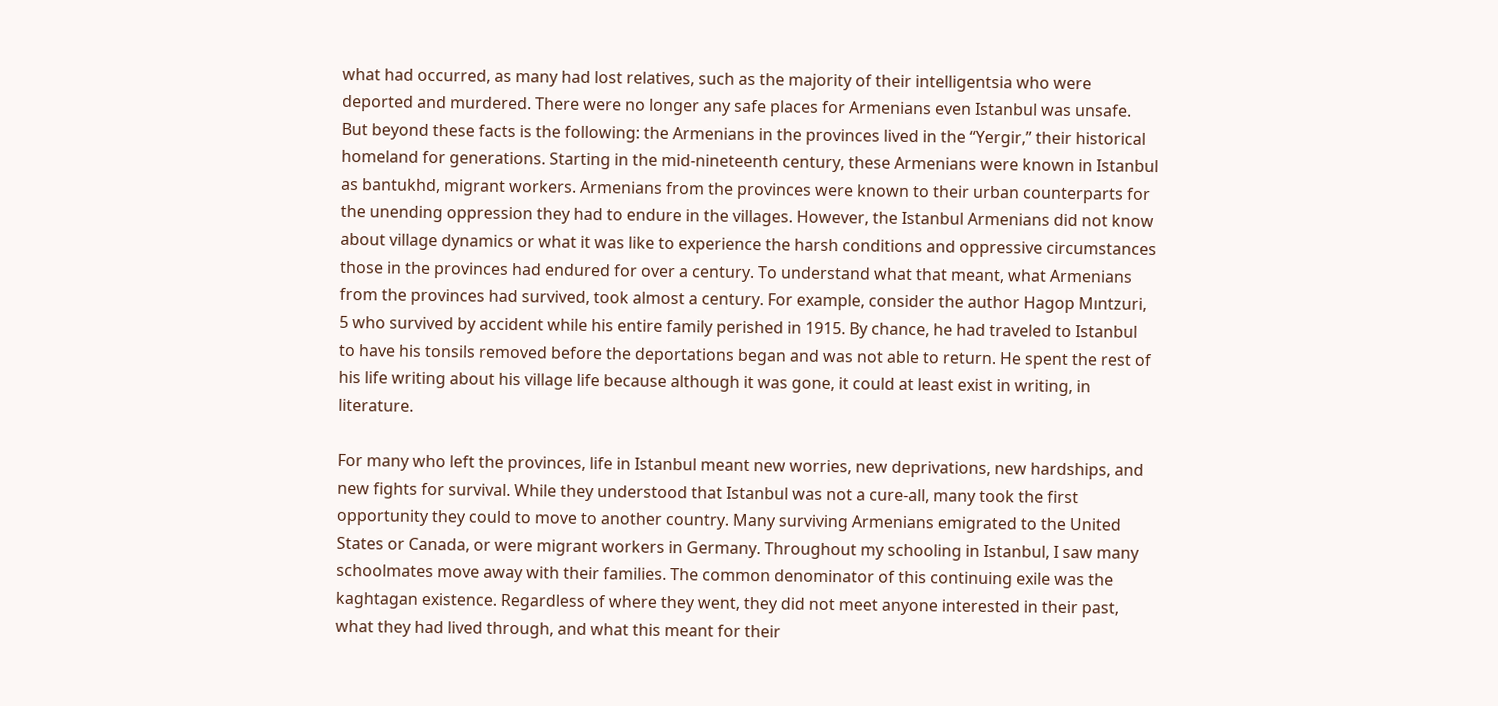what had occurred, as many had lost relatives, such as the majority of their intelligentsia who were deported and murdered. There were no longer any safe places for Armenians even Istanbul was unsafe. But beyond these facts is the following: the Armenians in the provinces lived in the “Yergir,” their historical homeland for generations. Starting in the mid-nineteenth century, these Armenians were known in Istanbul as bantukhd, migrant workers. Armenians from the provinces were known to their urban counterparts for the unending oppression they had to endure in the villages. However, the Istanbul Armenians did not know about village dynamics or what it was like to experience the harsh conditions and oppressive circumstances those in the provinces had endured for over a century. To understand what that meant, what Armenians from the provinces had survived, took almost a century. For example, consider the author Hagop Mıntzuri, 5 who survived by accident while his entire family perished in 1915. By chance, he had traveled to Istanbul to have his tonsils removed before the deportations began and was not able to return. He spent the rest of his life writing about his village life because although it was gone, it could at least exist in writing, in literature.

For many who left the provinces, life in Istanbul meant new worries, new deprivations, new hardships, and new fights for survival. While they understood that Istanbul was not a cure-all, many took the first opportunity they could to move to another country. Many surviving Armenians emigrated to the United States or Canada, or were migrant workers in Germany. Throughout my schooling in Istanbul, I saw many schoolmates move away with their families. The common denominator of this continuing exile was the kaghtagan existence. Regardless of where they went, they did not meet anyone interested in their past, what they had lived through, and what this meant for their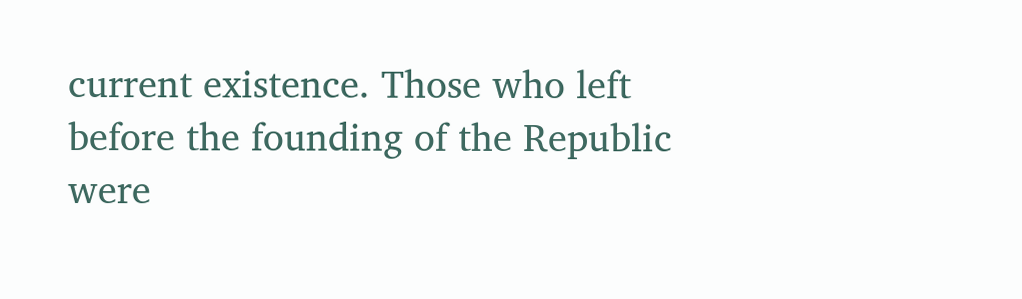current existence. Those who left before the founding of the Republic were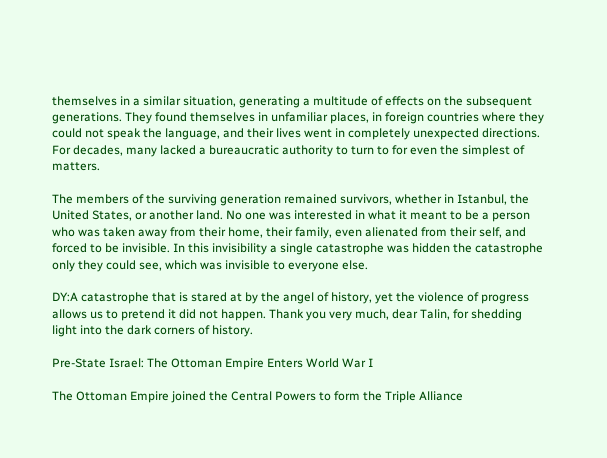themselves in a similar situation, generating a multitude of effects on the subsequent generations. They found themselves in unfamiliar places, in foreign countries where they could not speak the language, and their lives went in completely unexpected directions. For decades, many lacked a bureaucratic authority to turn to for even the simplest of matters.

The members of the surviving generation remained survivors, whether in Istanbul, the United States, or another land. No one was interested in what it meant to be a person who was taken away from their home, their family, even alienated from their self, and forced to be invisible. In this invisibility a single catastrophe was hidden the catastrophe only they could see, which was invisible to everyone else.

DY:A catastrophe that is stared at by the angel of history, yet the violence of progress allows us to pretend it did not happen. Thank you very much, dear Talin, for shedding light into the dark corners of history.

Pre-State Israel: The Ottoman Empire Enters World War I

The Ottoman Empire joined the Central Powers to form the Triple Alliance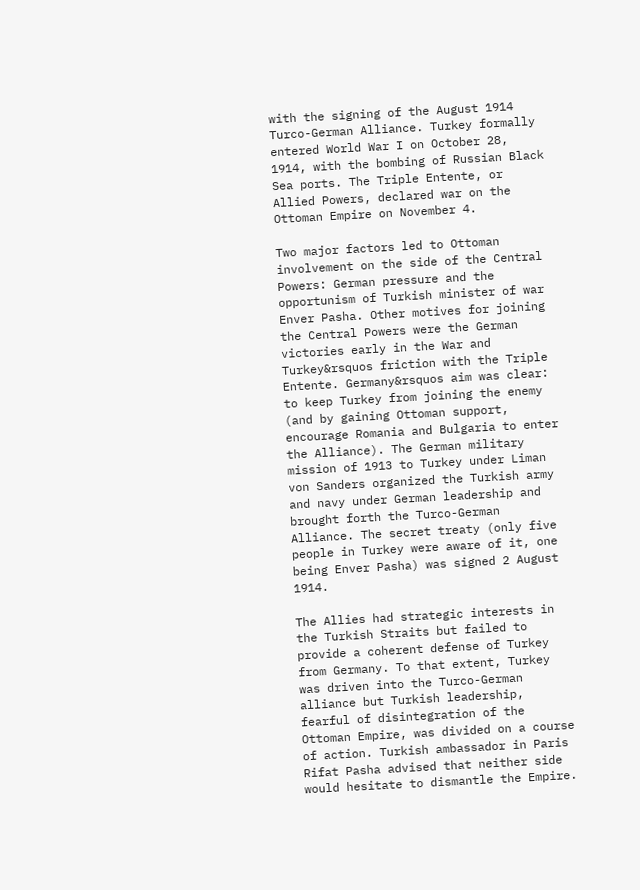with the signing of the August 1914 Turco-German Alliance. Turkey formally entered World War I on October 28, 1914, with the bombing of Russian Black Sea ports. The Triple Entente, or Allied Powers, declared war on the Ottoman Empire on November 4.

Two major factors led to Ottoman involvement on the side of the Central Powers: German pressure and the opportunism of Turkish minister of war Enver Pasha. Other motives for joining the Central Powers were the German victories early in the War and Turkey&rsquos friction with the Triple Entente. Germany&rsquos aim was clear: to keep Turkey from joining the enemy (and by gaining Ottoman support, encourage Romania and Bulgaria to enter the Alliance). The German military mission of 1913 to Turkey under Liman von Sanders organized the Turkish army and navy under German leadership and brought forth the Turco-German Alliance. The secret treaty (only five people in Turkey were aware of it, one being Enver Pasha) was signed 2 August 1914.

The Allies had strategic interests in the Turkish Straits but failed to provide a coherent defense of Turkey from Germany. To that extent, Turkey was driven into the Turco-German alliance but Turkish leadership, fearful of disintegration of the Ottoman Empire, was divided on a course of action. Turkish ambassador in Paris Rifat Pasha advised that neither side would hesitate to dismantle the Empire.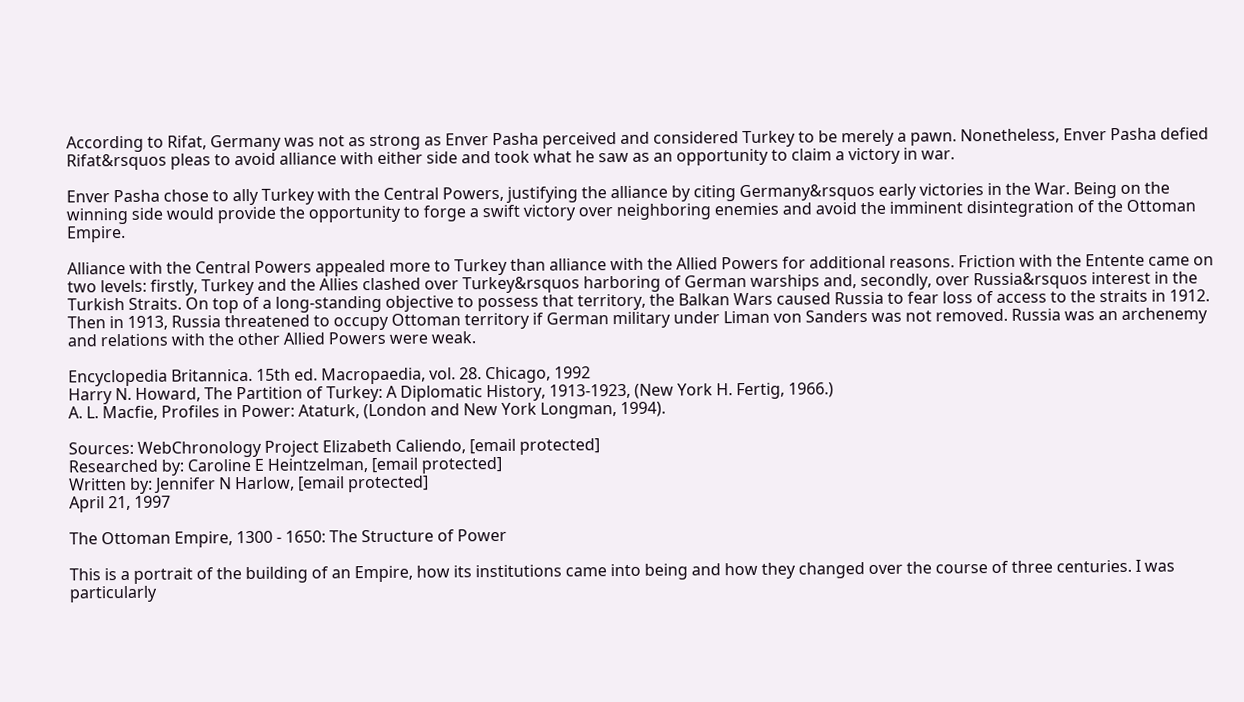According to Rifat, Germany was not as strong as Enver Pasha perceived and considered Turkey to be merely a pawn. Nonetheless, Enver Pasha defied Rifat&rsquos pleas to avoid alliance with either side and took what he saw as an opportunity to claim a victory in war.

Enver Pasha chose to ally Turkey with the Central Powers, justifying the alliance by citing Germany&rsquos early victories in the War. Being on the winning side would provide the opportunity to forge a swift victory over neighboring enemies and avoid the imminent disintegration of the Ottoman Empire.

Alliance with the Central Powers appealed more to Turkey than alliance with the Allied Powers for additional reasons. Friction with the Entente came on two levels: firstly, Turkey and the Allies clashed over Turkey&rsquos harboring of German warships and, secondly, over Russia&rsquos interest in the Turkish Straits. On top of a long-standing objective to possess that territory, the Balkan Wars caused Russia to fear loss of access to the straits in 1912. Then in 1913, Russia threatened to occupy Ottoman territory if German military under Liman von Sanders was not removed. Russia was an archenemy and relations with the other Allied Powers were weak.

Encyclopedia Britannica. 15th ed. Macropaedia, vol. 28. Chicago, 1992
Harry N. Howard, The Partition of Turkey: A Diplomatic History, 1913-1923, (New York H. Fertig, 1966.)
A. L. Macfie, Profiles in Power: Ataturk, (London and New York Longman, 1994).

Sources: WebChronology Project Elizabeth Caliendo, [email protected]
Researched by: Caroline E Heintzelman, [email protected]
Written by: Jennifer N Harlow, [email protected]
April 21, 1997

The Ottoman Empire, 1300 - 1650: The Structure of Power

This is a portrait of the building of an Empire, how its institutions came into being and how they changed over the course of three centuries. I was particularly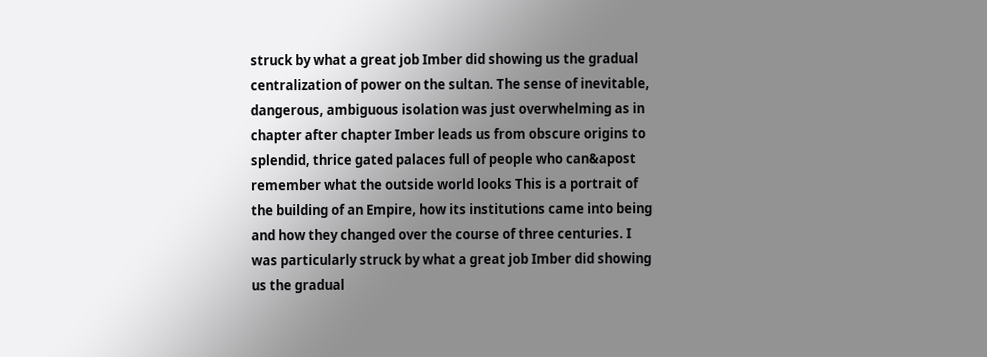struck by what a great job Imber did showing us the gradual centralization of power on the sultan. The sense of inevitable, dangerous, ambiguous isolation was just overwhelming as in chapter after chapter Imber leads us from obscure origins to splendid, thrice gated palaces full of people who can&apost remember what the outside world looks This is a portrait of the building of an Empire, how its institutions came into being and how they changed over the course of three centuries. I was particularly struck by what a great job Imber did showing us the gradual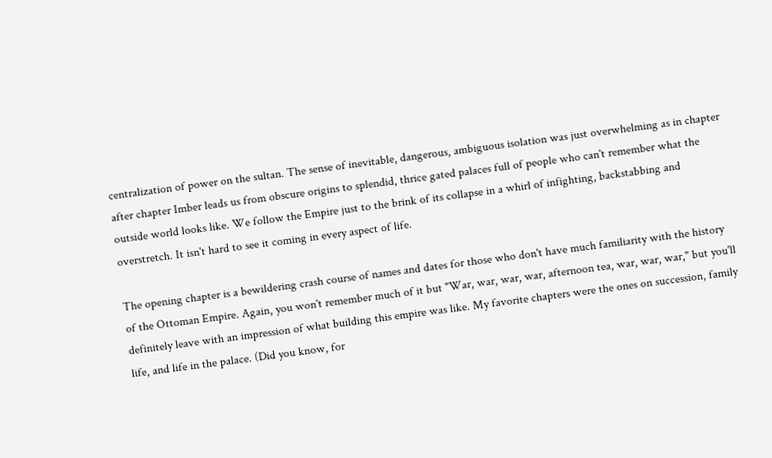centralization of power on the sultan. The sense of inevitable, dangerous, ambiguous isolation was just overwhelming as in chapter after chapter Imber leads us from obscure origins to splendid, thrice gated palaces full of people who can't remember what the outside world looks like. We follow the Empire just to the brink of its collapse in a whirl of infighting, backstabbing and overstretch. It isn't hard to see it coming in every aspect of life.

The opening chapter is a bewildering crash course of names and dates for those who don't have much familiarity with the history of the Ottoman Empire. Again, you won't remember much of it but "War, war, war, war, afternoon tea, war, war, war," but you'll definitely leave with an impression of what building this empire was like. My favorite chapters were the ones on succession, family life, and life in the palace. (Did you know, for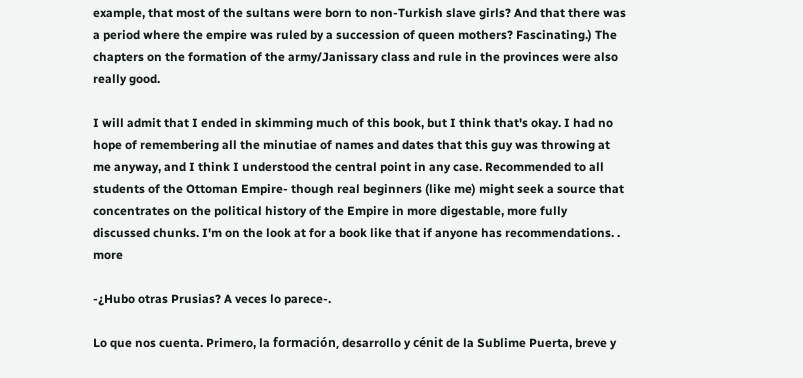example, that most of the sultans were born to non-Turkish slave girls? And that there was a period where the empire was ruled by a succession of queen mothers? Fascinating.) The chapters on the formation of the army/Janissary class and rule in the provinces were also really good.

I will admit that I ended in skimming much of this book, but I think that's okay. I had no hope of remembering all the minutiae of names and dates that this guy was throwing at me anyway, and I think I understood the central point in any case. Recommended to all students of the Ottoman Empire- though real beginners (like me) might seek a source that concentrates on the political history of the Empire in more digestable, more fully discussed chunks. I'm on the look at for a book like that if anyone has recommendations. . more

-¿Hubo otras Prusias? A veces lo parece-.

Lo que nos cuenta. Primero, la formación, desarrollo y cénit de la Sublime Puerta, breve y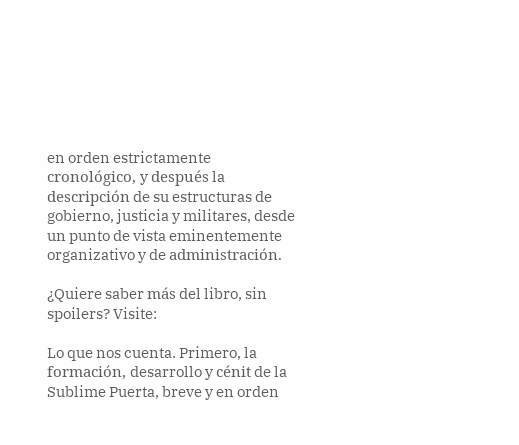en orden estrictamente cronológico, y después la descripción de su estructuras de gobierno, justicia y militares, desde un punto de vista eminentemente organizativo y de administración.

¿Quiere saber más del libro, sin spoilers? Visite:

Lo que nos cuenta. Primero, la formación, desarrollo y cénit de la Sublime Puerta, breve y en orden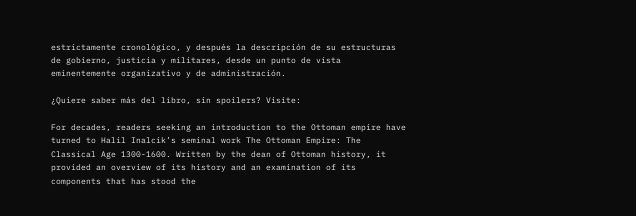estrictamente cronológico, y después la descripción de su estructuras de gobierno, justicia y militares, desde un punto de vista eminentemente organizativo y de administración.

¿Quiere saber más del libro, sin spoilers? Visite:

For decades, readers seeking an introduction to the Ottoman empire have turned to Halil Inalcik’s seminal work The Ottoman Empire: The Classical Age 1300-1600. Written by the dean of Ottoman history, it provided an overview of its history and an examination of its components that has stood the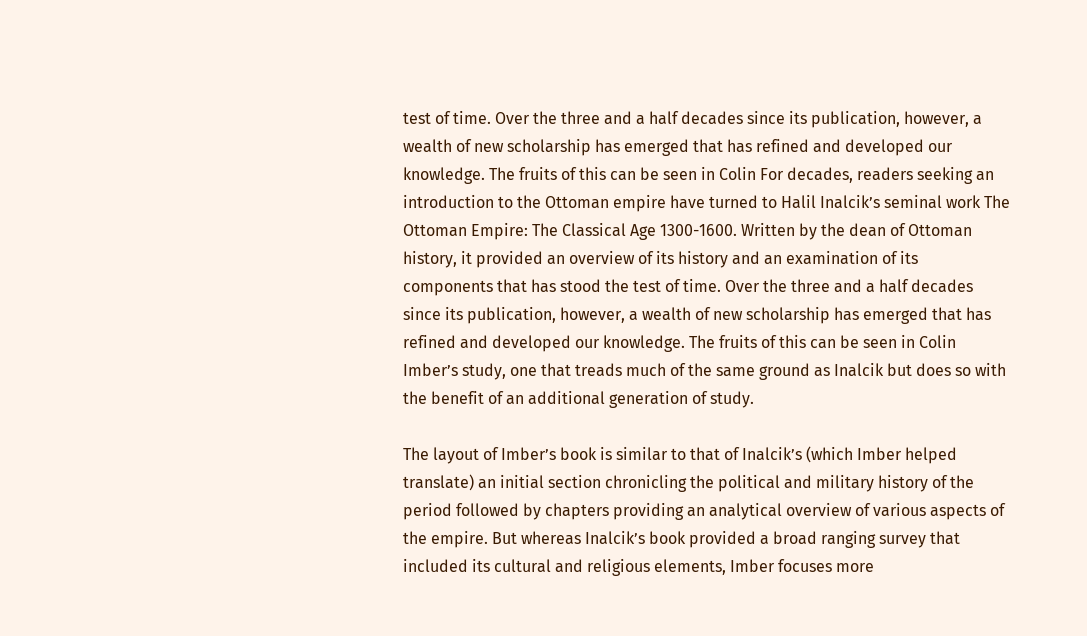test of time. Over the three and a half decades since its publication, however, a wealth of new scholarship has emerged that has refined and developed our knowledge. The fruits of this can be seen in Colin For decades, readers seeking an introduction to the Ottoman empire have turned to Halil Inalcik’s seminal work The Ottoman Empire: The Classical Age 1300-1600. Written by the dean of Ottoman history, it provided an overview of its history and an examination of its components that has stood the test of time. Over the three and a half decades since its publication, however, a wealth of new scholarship has emerged that has refined and developed our knowledge. The fruits of this can be seen in Colin Imber’s study, one that treads much of the same ground as Inalcik but does so with the benefit of an additional generation of study.

The layout of Imber’s book is similar to that of Inalcik’s (which Imber helped translate) an initial section chronicling the political and military history of the period followed by chapters providing an analytical overview of various aspects of the empire. But whereas Inalcik’s book provided a broad ranging survey that included its cultural and religious elements, Imber focuses more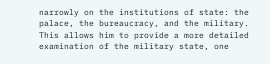narrowly on the institutions of state: the palace, the bureaucracy, and the military. This allows him to provide a more detailed examination of the military state, one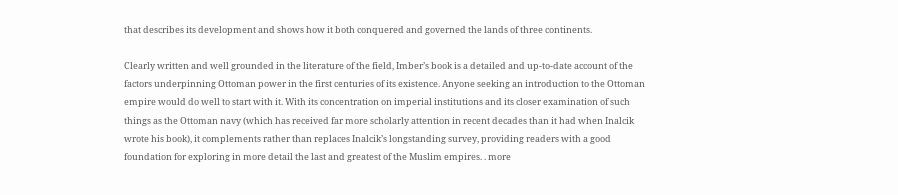that describes its development and shows how it both conquered and governed the lands of three continents.

Clearly written and well grounded in the literature of the field, Imber’s book is a detailed and up-to-date account of the factors underpinning Ottoman power in the first centuries of its existence. Anyone seeking an introduction to the Ottoman empire would do well to start with it. With its concentration on imperial institutions and its closer examination of such things as the Ottoman navy (which has received far more scholarly attention in recent decades than it had when Inalcik wrote his book), it complements rather than replaces Inalcik’s longstanding survey, providing readers with a good foundation for exploring in more detail the last and greatest of the Muslim empires. . more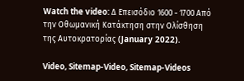Watch the video: Δ Eπεισόδιο 1600 - 1700 Από την Οθωμανική Κατάκτηση στην Ολίσθηση της Αυτοκρατορίας (January 2022).

Video, Sitemap-Video, Sitemap-Videos